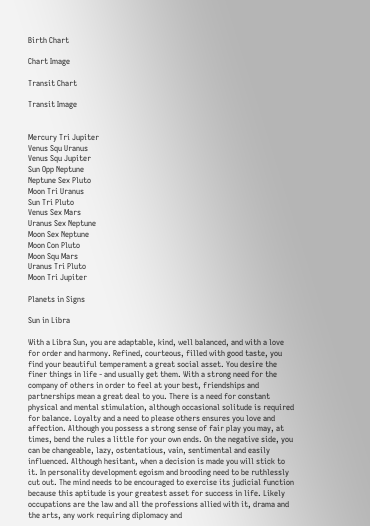Birth Chart

Chart Image

Transit Chart

Transit Image


Mercury Tri Jupiter
Venus Squ Uranus
Venus Squ Jupiter
Sun Opp Neptune
Neptune Sex Pluto
Moon Tri Uranus
Sun Tri Pluto
Venus Sex Mars
Uranus Sex Neptune
Moon Sex Neptune
Moon Con Pluto
Moon Squ Mars
Uranus Tri Pluto
Moon Tri Jupiter

Planets in Signs

Sun in Libra

With a Libra Sun, you are adaptable, kind, well balanced, and with a love for order and harmony. Refined, courteous, filled with good taste, you find your beautiful temperament a great social asset. You desire the finer things in life - and usually get them. With a strong need for the company of others in order to feel at your best, friendships and partnerships mean a great deal to you. There is a need for constant physical and mental stimulation, although occasional solitude is required for balance. Loyalty and a need to please others ensures you love and affection. Although you possess a strong sense of fair play you may, at times, bend the rules a little for your own ends. On the negative side, you can be changeable, lazy, ostentatious, vain, sentimental and easily influenced. Although hesitant, when a decision is made you will stick to it. In personality development egoism and brooding need to be ruthlessly cut out. The mind needs to be encouraged to exercise its judicial function because this aptitude is your greatest asset for success in life. Likely occupations are the law and all the professions allied with it, drama and the arts, any work requiring diplomacy and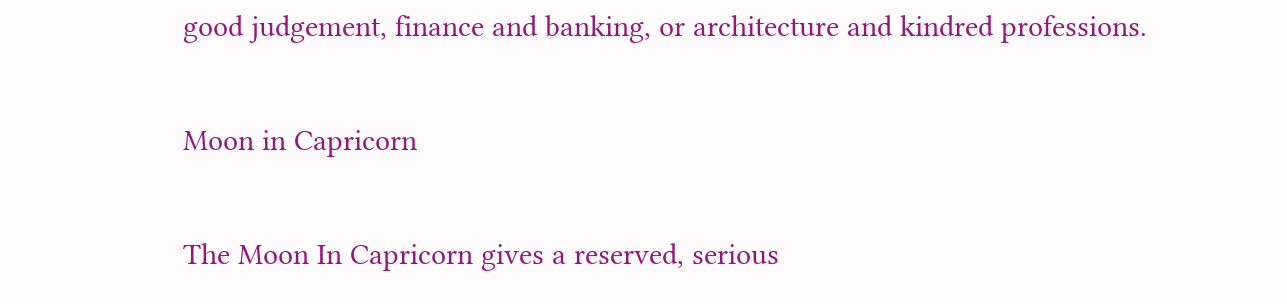good judgement, finance and banking, or architecture and kindred professions.

Moon in Capricorn

The Moon In Capricorn gives a reserved, serious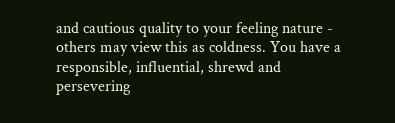and cautious quality to your feeling nature - others may view this as coldness. You have a responsible, influential, shrewd and persevering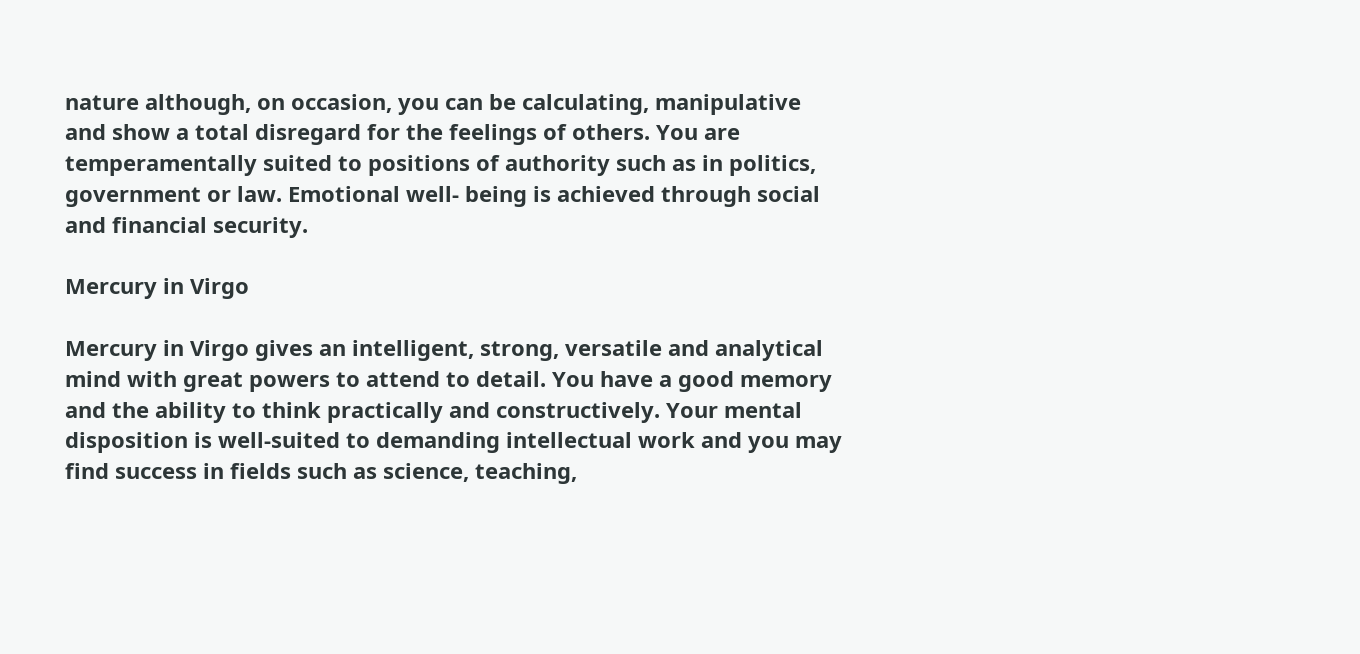nature although, on occasion, you can be calculating, manipulative and show a total disregard for the feelings of others. You are temperamentally suited to positions of authority such as in politics, government or law. Emotional well- being is achieved through social and financial security.

Mercury in Virgo

Mercury in Virgo gives an intelligent, strong, versatile and analytical mind with great powers to attend to detail. You have a good memory and the ability to think practically and constructively. Your mental disposition is well-suited to demanding intellectual work and you may find success in fields such as science, teaching,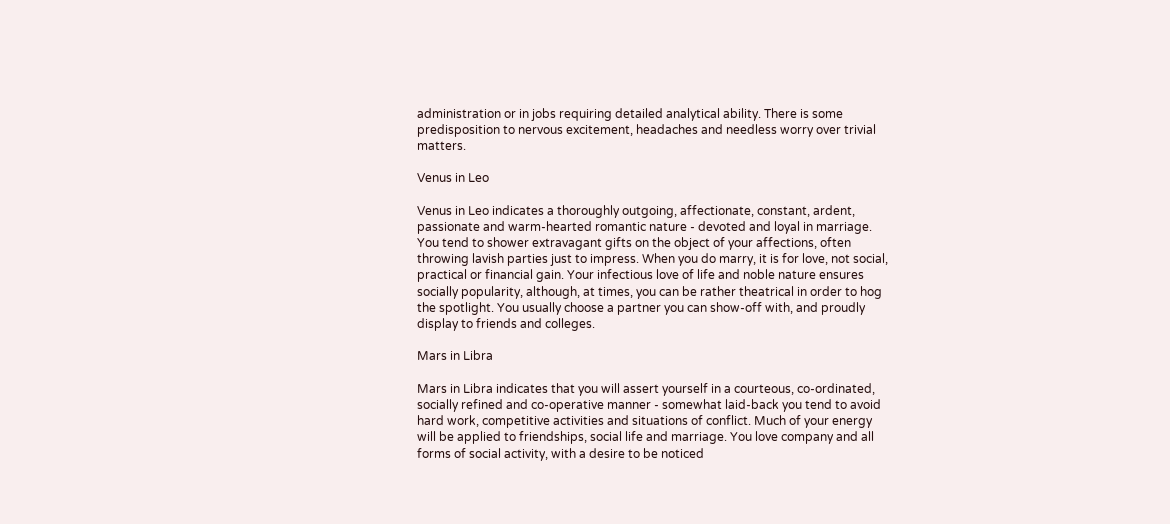administration or in jobs requiring detailed analytical ability. There is some predisposition to nervous excitement, headaches and needless worry over trivial matters.

Venus in Leo

Venus in Leo indicates a thoroughly outgoing, affectionate, constant, ardent, passionate and warm-hearted romantic nature - devoted and loyal in marriage. You tend to shower extravagant gifts on the object of your affections, often throwing lavish parties just to impress. When you do marry, it is for love, not social, practical or financial gain. Your infectious love of life and noble nature ensures socially popularity, although, at times, you can be rather theatrical in order to hog the spotlight. You usually choose a partner you can show-off with, and proudly display to friends and colleges.

Mars in Libra

Mars in Libra indicates that you will assert yourself in a courteous, co-ordinated, socially refined and co-operative manner - somewhat laid-back you tend to avoid hard work, competitive activities and situations of conflict. Much of your energy will be applied to friendships, social life and marriage. You love company and all forms of social activity, with a desire to be noticed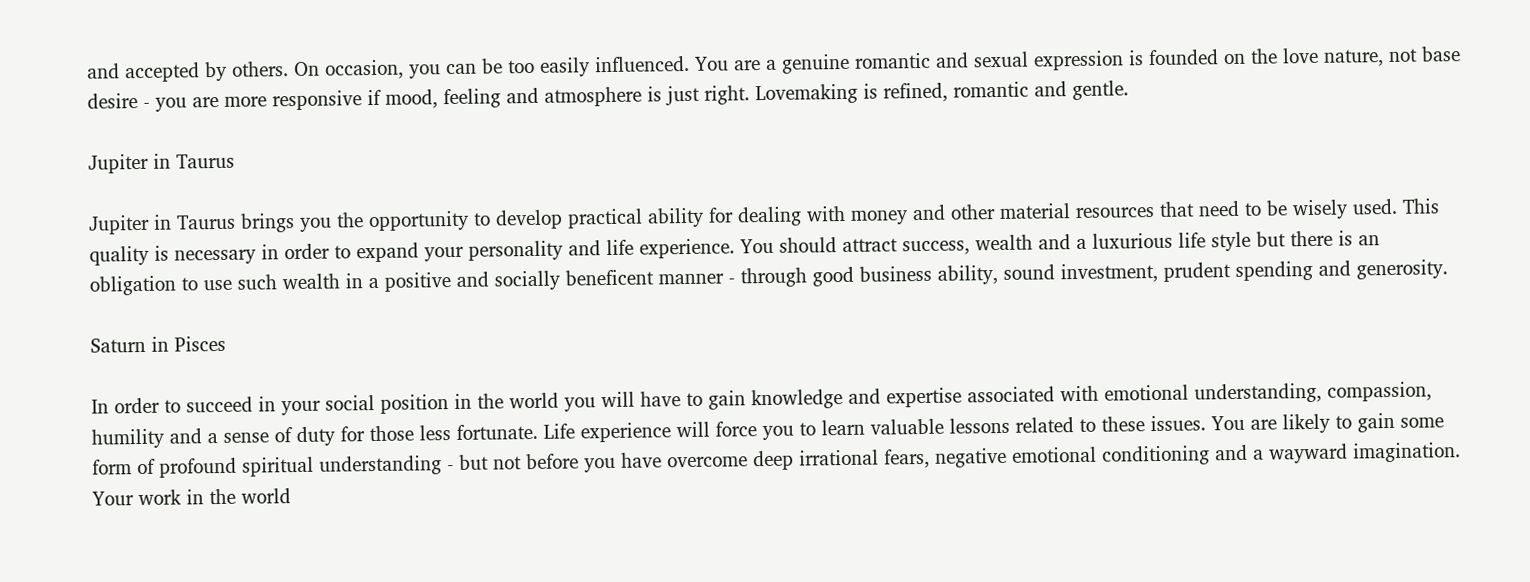and accepted by others. On occasion, you can be too easily influenced. You are a genuine romantic and sexual expression is founded on the love nature, not base desire - you are more responsive if mood, feeling and atmosphere is just right. Lovemaking is refined, romantic and gentle.

Jupiter in Taurus

Jupiter in Taurus brings you the opportunity to develop practical ability for dealing with money and other material resources that need to be wisely used. This quality is necessary in order to expand your personality and life experience. You should attract success, wealth and a luxurious life style but there is an obligation to use such wealth in a positive and socially beneficent manner - through good business ability, sound investment, prudent spending and generosity.

Saturn in Pisces

In order to succeed in your social position in the world you will have to gain knowledge and expertise associated with emotional understanding, compassion, humility and a sense of duty for those less fortunate. Life experience will force you to learn valuable lessons related to these issues. You are likely to gain some form of profound spiritual understanding - but not before you have overcome deep irrational fears, negative emotional conditioning and a wayward imagination. Your work in the world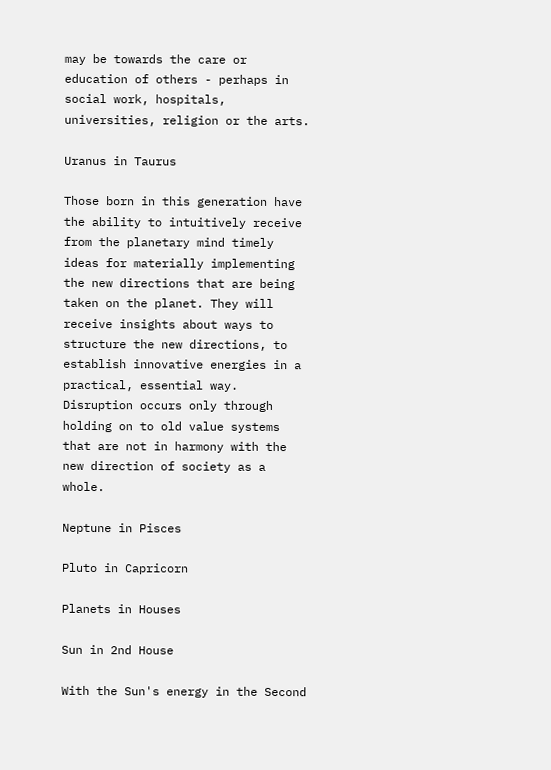may be towards the care or education of others - perhaps in social work, hospitals, universities, religion or the arts.

Uranus in Taurus

Those born in this generation have the ability to intuitively receive from the planetary mind timely ideas for materially implementing the new directions that are being taken on the planet. They will receive insights about ways to structure the new directions, to establish innovative energies in a practical, essential way. Disruption occurs only through holding on to old value systems that are not in harmony with the new direction of society as a whole.

Neptune in Pisces

Pluto in Capricorn

Planets in Houses

Sun in 2nd House

With the Sun's energy in the Second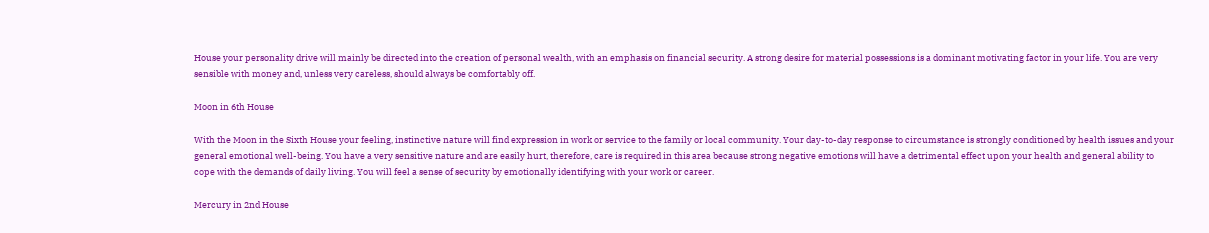House your personality drive will mainly be directed into the creation of personal wealth, with an emphasis on financial security. A strong desire for material possessions is a dominant motivating factor in your life. You are very sensible with money and, unless very careless, should always be comfortably off.

Moon in 6th House

With the Moon in the Sixth House your feeling, instinctive nature will find expression in work or service to the family or local community. Your day-to-day response to circumstance is strongly conditioned by health issues and your general emotional well-being. You have a very sensitive nature and are easily hurt, therefore, care is required in this area because strong negative emotions will have a detrimental effect upon your health and general ability to cope with the demands of daily living. You will feel a sense of security by emotionally identifying with your work or career.

Mercury in 2nd House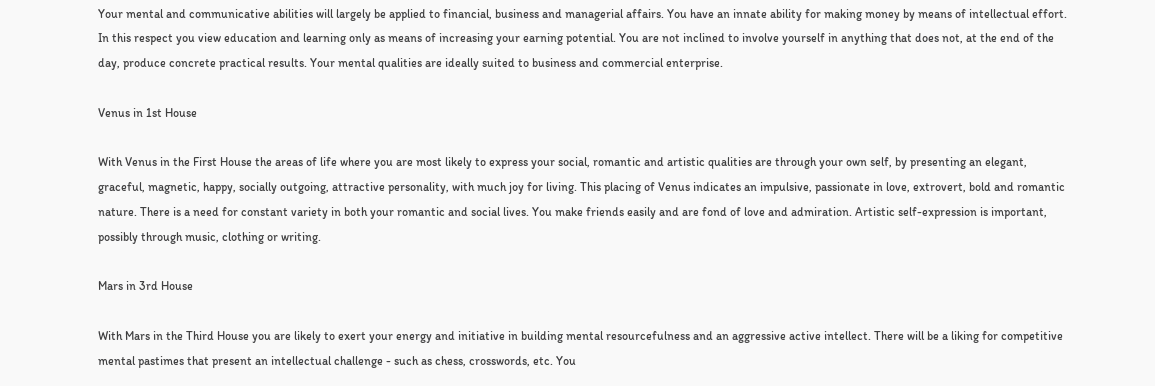Your mental and communicative abilities will largely be applied to financial, business and managerial affairs. You have an innate ability for making money by means of intellectual effort. In this respect you view education and learning only as means of increasing your earning potential. You are not inclined to involve yourself in anything that does not, at the end of the day, produce concrete practical results. Your mental qualities are ideally suited to business and commercial enterprise.

Venus in 1st House

With Venus in the First House the areas of life where you are most likely to express your social, romantic and artistic qualities are through your own self, by presenting an elegant, graceful, magnetic, happy, socially outgoing, attractive personality, with much joy for living. This placing of Venus indicates an impulsive, passionate in love, extrovert, bold and romantic nature. There is a need for constant variety in both your romantic and social lives. You make friends easily and are fond of love and admiration. Artistic self-expression is important, possibly through music, clothing or writing.

Mars in 3rd House

With Mars in the Third House you are likely to exert your energy and initiative in building mental resourcefulness and an aggressive active intellect. There will be a liking for competitive mental pastimes that present an intellectual challenge - such as chess, crosswords, etc. You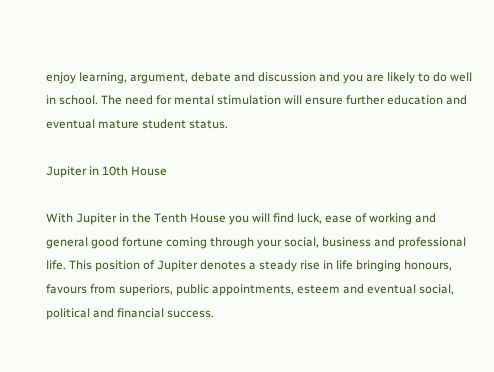enjoy learning, argument, debate and discussion and you are likely to do well in school. The need for mental stimulation will ensure further education and eventual mature student status.

Jupiter in 10th House

With Jupiter in the Tenth House you will find luck, ease of working and general good fortune coming through your social, business and professional life. This position of Jupiter denotes a steady rise in life bringing honours, favours from superiors, public appointments, esteem and eventual social, political and financial success.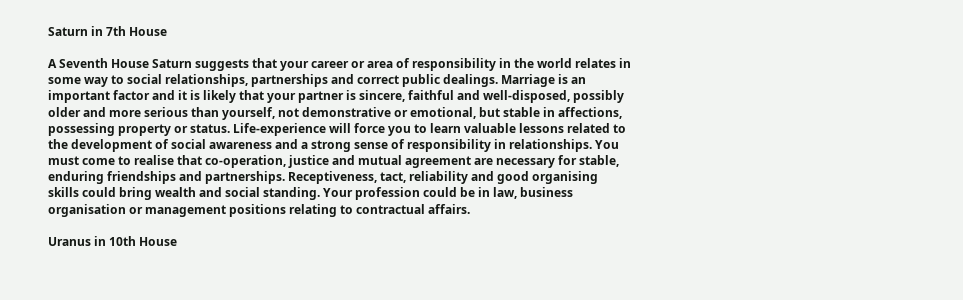Saturn in 7th House

A Seventh House Saturn suggests that your career or area of responsibility in the world relates in some way to social relationships, partnerships and correct public dealings. Marriage is an important factor and it is likely that your partner is sincere, faithful and well-disposed, possibly older and more serious than yourself, not demonstrative or emotional, but stable in affections, possessing property or status. Life-experience will force you to learn valuable lessons related to the development of social awareness and a strong sense of responsibility in relationships. You must come to realise that co-operation, justice and mutual agreement are necessary for stable, enduring friendships and partnerships. Receptiveness, tact, reliability and good organising skills could bring wealth and social standing. Your profession could be in law, business organisation or management positions relating to contractual affairs.

Uranus in 10th House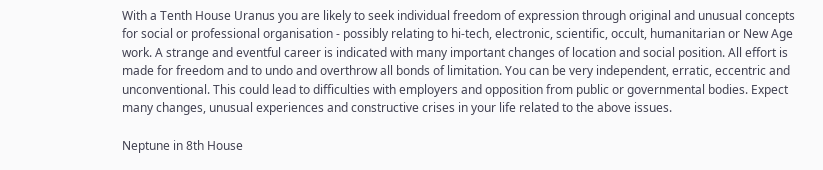With a Tenth House Uranus you are likely to seek individual freedom of expression through original and unusual concepts for social or professional organisation - possibly relating to hi-tech, electronic, scientific, occult, humanitarian or New Age work. A strange and eventful career is indicated with many important changes of location and social position. All effort is made for freedom and to undo and overthrow all bonds of limitation. You can be very independent, erratic, eccentric and unconventional. This could lead to difficulties with employers and opposition from public or governmental bodies. Expect many changes, unusual experiences and constructive crises in your life related to the above issues.

Neptune in 8th House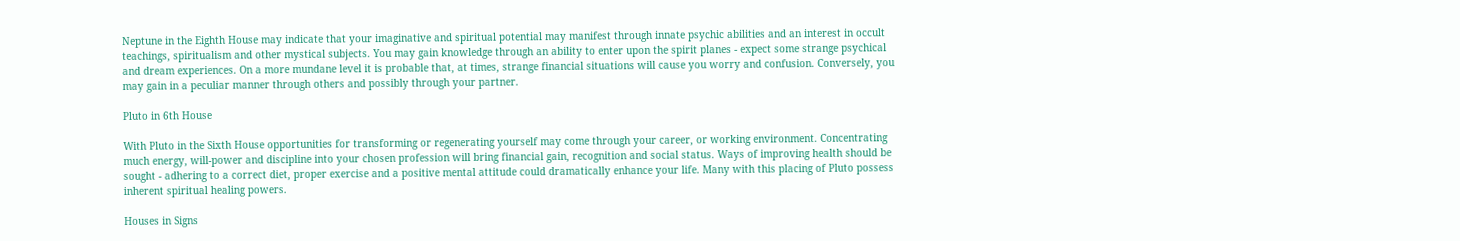Neptune in the Eighth House may indicate that your imaginative and spiritual potential may manifest through innate psychic abilities and an interest in occult teachings, spiritualism and other mystical subjects. You may gain knowledge through an ability to enter upon the spirit planes - expect some strange psychical and dream experiences. On a more mundane level it is probable that, at times, strange financial situations will cause you worry and confusion. Conversely, you may gain in a peculiar manner through others and possibly through your partner.

Pluto in 6th House

With Pluto in the Sixth House opportunities for transforming or regenerating yourself may come through your career, or working environment. Concentrating much energy, will-power and discipline into your chosen profession will bring financial gain, recognition and social status. Ways of improving health should be sought - adhering to a correct diet, proper exercise and a positive mental attitude could dramatically enhance your life. Many with this placing of Pluto possess inherent spiritual healing powers.

Houses in Signs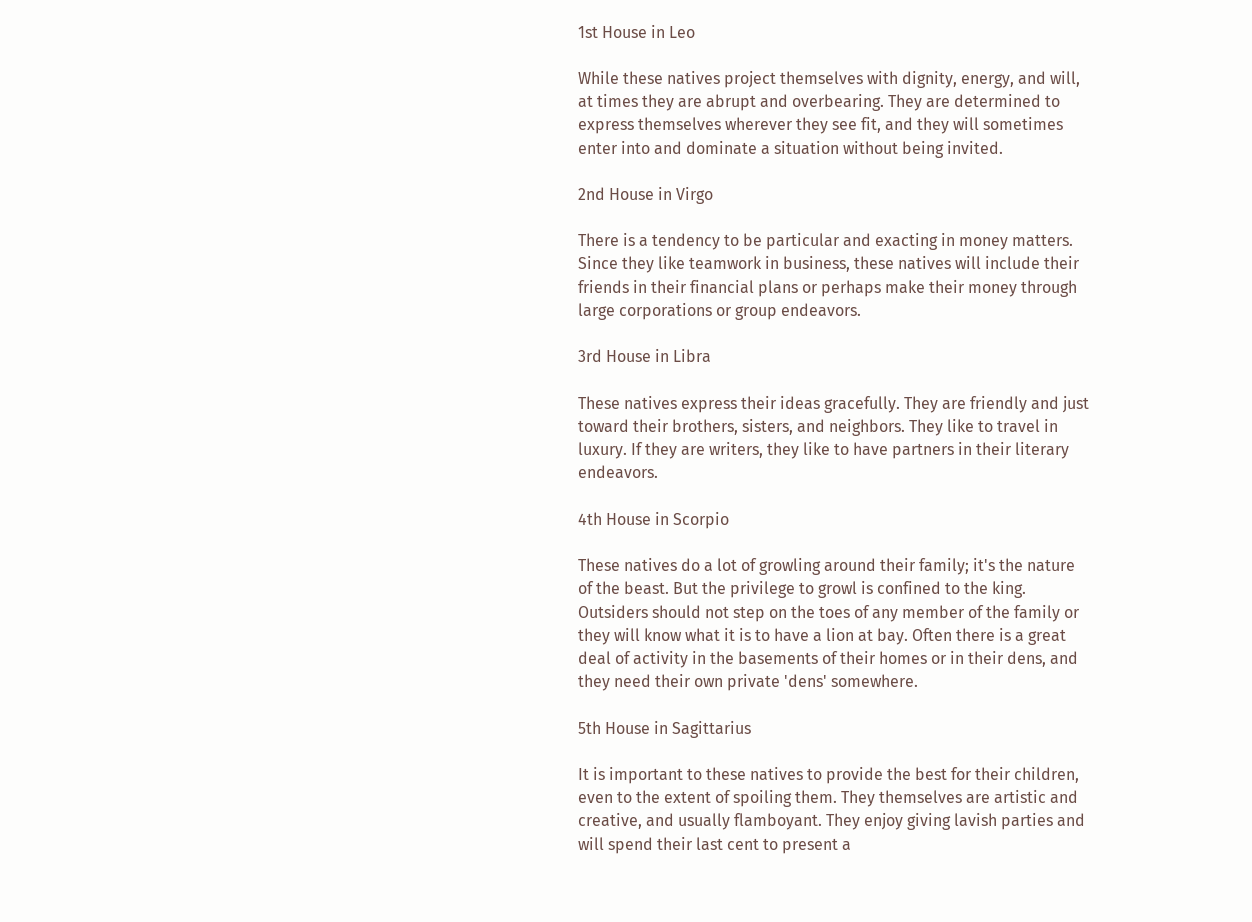1st House in Leo

While these natives project themselves with dignity, energy, and will, at times they are abrupt and overbearing. They are determined to express themselves wherever they see fit, and they will sometimes enter into and dominate a situation without being invited.

2nd House in Virgo

There is a tendency to be particular and exacting in money matters. Since they like teamwork in business, these natives will include their friends in their financial plans or perhaps make their money through large corporations or group endeavors.

3rd House in Libra

These natives express their ideas gracefully. They are friendly and just toward their brothers, sisters, and neighbors. They like to travel in luxury. If they are writers, they like to have partners in their literary endeavors.

4th House in Scorpio

These natives do a lot of growling around their family; it's the nature of the beast. But the privilege to growl is confined to the king. Outsiders should not step on the toes of any member of the family or they will know what it is to have a lion at bay. Often there is a great deal of activity in the basements of their homes or in their dens, and they need their own private 'dens' somewhere.

5th House in Sagittarius

It is important to these natives to provide the best for their children, even to the extent of spoiling them. They themselves are artistic and creative, and usually flamboyant. They enjoy giving lavish parties and will spend their last cent to present a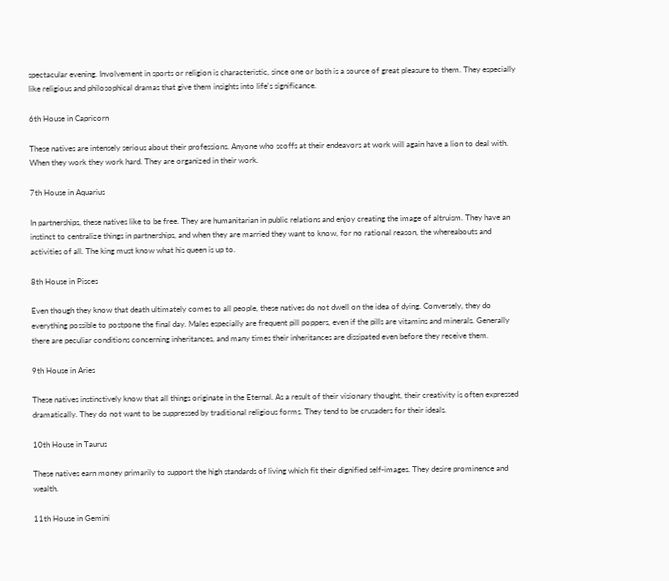spectacular evening. Involvement in sports or religion is characteristic, since one or both is a source of great pleasure to them. They especially like religious and philosophical dramas that give them insights into life's significance.

6th House in Capricorn

These natives are intensely serious about their professions. Anyone who scoffs at their endeavors at work will again have a lion to deal with. When they work they work hard. They are organized in their work.

7th House in Aquarius

In partnerships, these natives like to be free. They are humanitarian in public relations and enjoy creating the image of altruism. They have an instinct to centralize things in partnerships, and when they are married they want to know, for no rational reason, the whereabouts and activities of all. The king must know what his queen is up to.

8th House in Pisces

Even though they know that death ultimately comes to all people, these natives do not dwell on the idea of dying. Conversely, they do everything possible to postpone the final day. Males especially are frequent pill poppers, even if the pills are vitamins and minerals. Generally there are peculiar conditions concerning inheritances, and many times their inheritances are dissipated even before they receive them.

9th House in Aries

These natives instinctively know that all things originate in the Eternal. As a result of their visionary thought, their creativity is often expressed dramatically. They do not want to be suppressed by traditional religious forms. They tend to be crusaders for their ideals.

10th House in Taurus

These natives earn money primarily to support the high standards of living which fit their dignified self-images. They desire prominence and wealth.

11th House in Gemini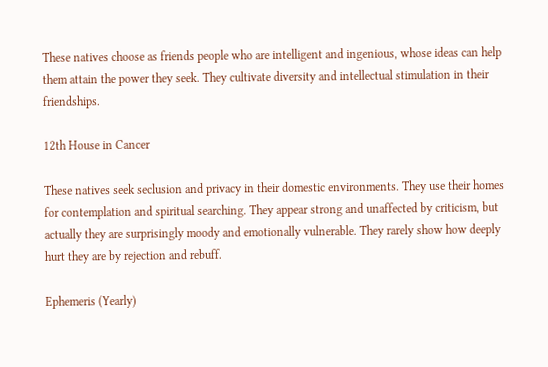These natives choose as friends people who are intelligent and ingenious, whose ideas can help them attain the power they seek. They cultivate diversity and intellectual stimulation in their friendships.

12th House in Cancer

These natives seek seclusion and privacy in their domestic environments. They use their homes for contemplation and spiritual searching. They appear strong and unaffected by criticism, but actually they are surprisingly moody and emotionally vulnerable. They rarely show how deeply hurt they are by rejection and rebuff.

Ephemeris (Yearly)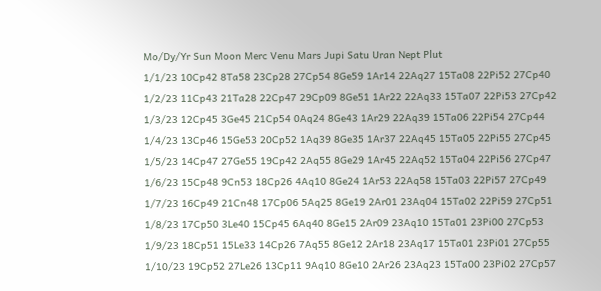Mo/Dy/Yr Sun Moon Merc Venu Mars Jupi Satu Uran Nept Plut
1/1/23 10Cp42 8Ta58 23Cp28 27Cp54 8Ge59 1Ar14 22Aq27 15Ta08 22Pi52 27Cp40
1/2/23 11Cp43 21Ta28 22Cp47 29Cp09 8Ge51 1Ar22 22Aq33 15Ta07 22Pi53 27Cp42
1/3/23 12Cp45 3Ge45 21Cp54 0Aq24 8Ge43 1Ar29 22Aq39 15Ta06 22Pi54 27Cp44
1/4/23 13Cp46 15Ge53 20Cp52 1Aq39 8Ge35 1Ar37 22Aq45 15Ta05 22Pi55 27Cp45
1/5/23 14Cp47 27Ge55 19Cp42 2Aq55 8Ge29 1Ar45 22Aq52 15Ta04 22Pi56 27Cp47
1/6/23 15Cp48 9Cn53 18Cp26 4Aq10 8Ge24 1Ar53 22Aq58 15Ta03 22Pi57 27Cp49
1/7/23 16Cp49 21Cn48 17Cp06 5Aq25 8Ge19 2Ar01 23Aq04 15Ta02 22Pi59 27Cp51
1/8/23 17Cp50 3Le40 15Cp45 6Aq40 8Ge15 2Ar09 23Aq10 15Ta01 23Pi00 27Cp53
1/9/23 18Cp51 15Le33 14Cp26 7Aq55 8Ge12 2Ar18 23Aq17 15Ta01 23Pi01 27Cp55
1/10/23 19Cp52 27Le26 13Cp11 9Aq10 8Ge10 2Ar26 23Aq23 15Ta00 23Pi02 27Cp57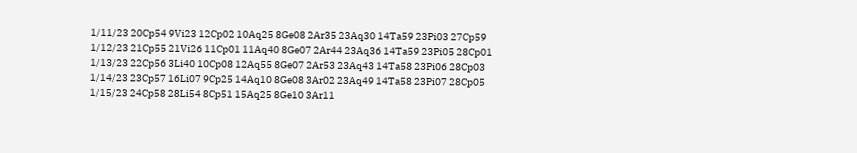1/11/23 20Cp54 9Vi23 12Cp02 10Aq25 8Ge08 2Ar35 23Aq30 14Ta59 23Pi03 27Cp59
1/12/23 21Cp55 21Vi26 11Cp01 11Aq40 8Ge07 2Ar44 23Aq36 14Ta59 23Pi05 28Cp01
1/13/23 22Cp56 3Li40 10Cp08 12Aq55 8Ge07 2Ar53 23Aq43 14Ta58 23Pi06 28Cp03
1/14/23 23Cp57 16Li07 9Cp25 14Aq10 8Ge08 3Ar02 23Aq49 14Ta58 23Pi07 28Cp05
1/15/23 24Cp58 28Li54 8Cp51 15Aq25 8Ge10 3Ar11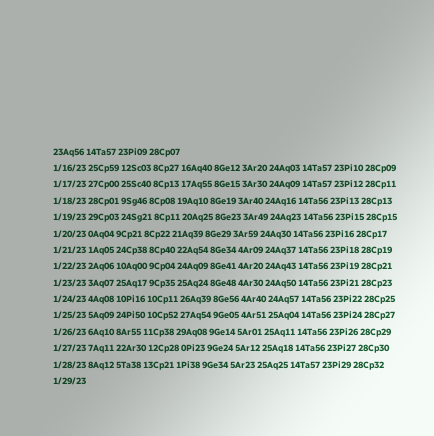23Aq56 14Ta57 23Pi09 28Cp07
1/16/23 25Cp59 12Sc03 8Cp27 16Aq40 8Ge12 3Ar20 24Aq03 14Ta57 23Pi10 28Cp09
1/17/23 27Cp00 25Sc40 8Cp13 17Aq55 8Ge15 3Ar30 24Aq09 14Ta57 23Pi12 28Cp11
1/18/23 28Cp01 9Sg46 8Cp08 19Aq10 8Ge19 3Ar40 24Aq16 14Ta56 23Pi13 28Cp13
1/19/23 29Cp03 24Sg21 8Cp11 20Aq25 8Ge23 3Ar49 24Aq23 14Ta56 23Pi15 28Cp15
1/20/23 0Aq04 9Cp21 8Cp22 21Aq39 8Ge29 3Ar59 24Aq30 14Ta56 23Pi16 28Cp17
1/21/23 1Aq05 24Cp38 8Cp40 22Aq54 8Ge34 4Ar09 24Aq37 14Ta56 23Pi18 28Cp19
1/22/23 2Aq06 10Aq00 9Cp04 24Aq09 8Ge41 4Ar20 24Aq43 14Ta56 23Pi19 28Cp21
1/23/23 3Aq07 25Aq17 9Cp35 25Aq24 8Ge48 4Ar30 24Aq50 14Ta56 23Pi21 28Cp23
1/24/23 4Aq08 10Pi16 10Cp11 26Aq39 8Ge56 4Ar40 24Aq57 14Ta56 23Pi22 28Cp25
1/25/23 5Aq09 24Pi50 10Cp52 27Aq54 9Ge05 4Ar51 25Aq04 14Ta56 23Pi24 28Cp27
1/26/23 6Aq10 8Ar55 11Cp38 29Aq08 9Ge14 5Ar01 25Aq11 14Ta56 23Pi26 28Cp29
1/27/23 7Aq11 22Ar30 12Cp28 0Pi23 9Ge24 5Ar12 25Aq18 14Ta56 23Pi27 28Cp30
1/28/23 8Aq12 5Ta38 13Cp21 1Pi38 9Ge34 5Ar23 25Aq25 14Ta57 23Pi29 28Cp32
1/29/23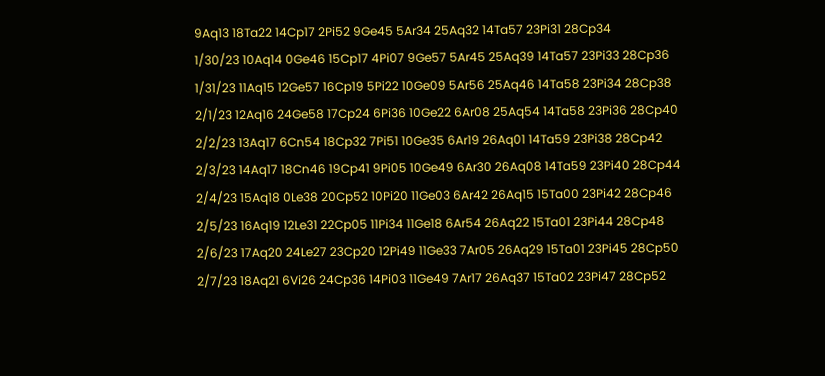9Aq13 18Ta22 14Cp17 2Pi52 9Ge45 5Ar34 25Aq32 14Ta57 23Pi31 28Cp34
1/30/23 10Aq14 0Ge46 15Cp17 4Pi07 9Ge57 5Ar45 25Aq39 14Ta57 23Pi33 28Cp36
1/31/23 11Aq15 12Ge57 16Cp19 5Pi22 10Ge09 5Ar56 25Aq46 14Ta58 23Pi34 28Cp38
2/1/23 12Aq16 24Ge58 17Cp24 6Pi36 10Ge22 6Ar08 25Aq54 14Ta58 23Pi36 28Cp40
2/2/23 13Aq17 6Cn54 18Cp32 7Pi51 10Ge35 6Ar19 26Aq01 14Ta59 23Pi38 28Cp42
2/3/23 14Aq17 18Cn46 19Cp41 9Pi05 10Ge49 6Ar30 26Aq08 14Ta59 23Pi40 28Cp44
2/4/23 15Aq18 0Le38 20Cp52 10Pi20 11Ge03 6Ar42 26Aq15 15Ta00 23Pi42 28Cp46
2/5/23 16Aq19 12Le31 22Cp05 11Pi34 11Ge18 6Ar54 26Aq22 15Ta01 23Pi44 28Cp48
2/6/23 17Aq20 24Le27 23Cp20 12Pi49 11Ge33 7Ar05 26Aq29 15Ta01 23Pi45 28Cp50
2/7/23 18Aq21 6Vi26 24Cp36 14Pi03 11Ge49 7Ar17 26Aq37 15Ta02 23Pi47 28Cp52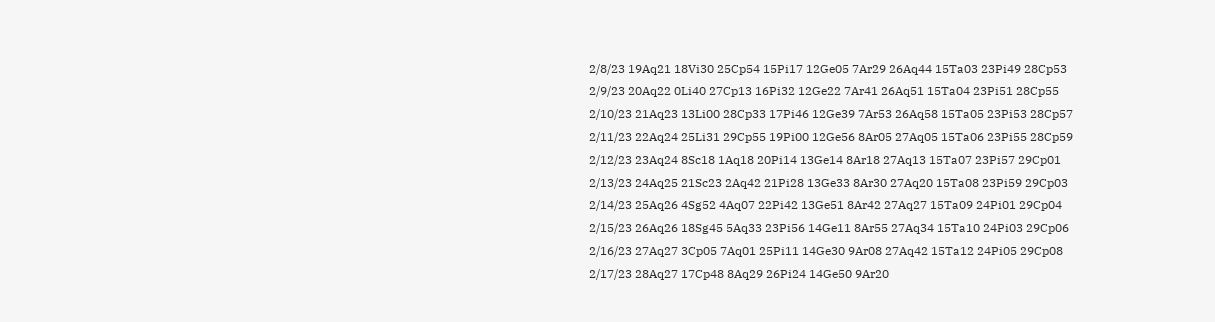2/8/23 19Aq21 18Vi30 25Cp54 15Pi17 12Ge05 7Ar29 26Aq44 15Ta03 23Pi49 28Cp53
2/9/23 20Aq22 0Li40 27Cp13 16Pi32 12Ge22 7Ar41 26Aq51 15Ta04 23Pi51 28Cp55
2/10/23 21Aq23 13Li00 28Cp33 17Pi46 12Ge39 7Ar53 26Aq58 15Ta05 23Pi53 28Cp57
2/11/23 22Aq24 25Li31 29Cp55 19Pi00 12Ge56 8Ar05 27Aq05 15Ta06 23Pi55 28Cp59
2/12/23 23Aq24 8Sc18 1Aq18 20Pi14 13Ge14 8Ar18 27Aq13 15Ta07 23Pi57 29Cp01
2/13/23 24Aq25 21Sc23 2Aq42 21Pi28 13Ge33 8Ar30 27Aq20 15Ta08 23Pi59 29Cp03
2/14/23 25Aq26 4Sg52 4Aq07 22Pi42 13Ge51 8Ar42 27Aq27 15Ta09 24Pi01 29Cp04
2/15/23 26Aq26 18Sg45 5Aq33 23Pi56 14Ge11 8Ar55 27Aq34 15Ta10 24Pi03 29Cp06
2/16/23 27Aq27 3Cp05 7Aq01 25Pi11 14Ge30 9Ar08 27Aq42 15Ta12 24Pi05 29Cp08
2/17/23 28Aq27 17Cp48 8Aq29 26Pi24 14Ge50 9Ar20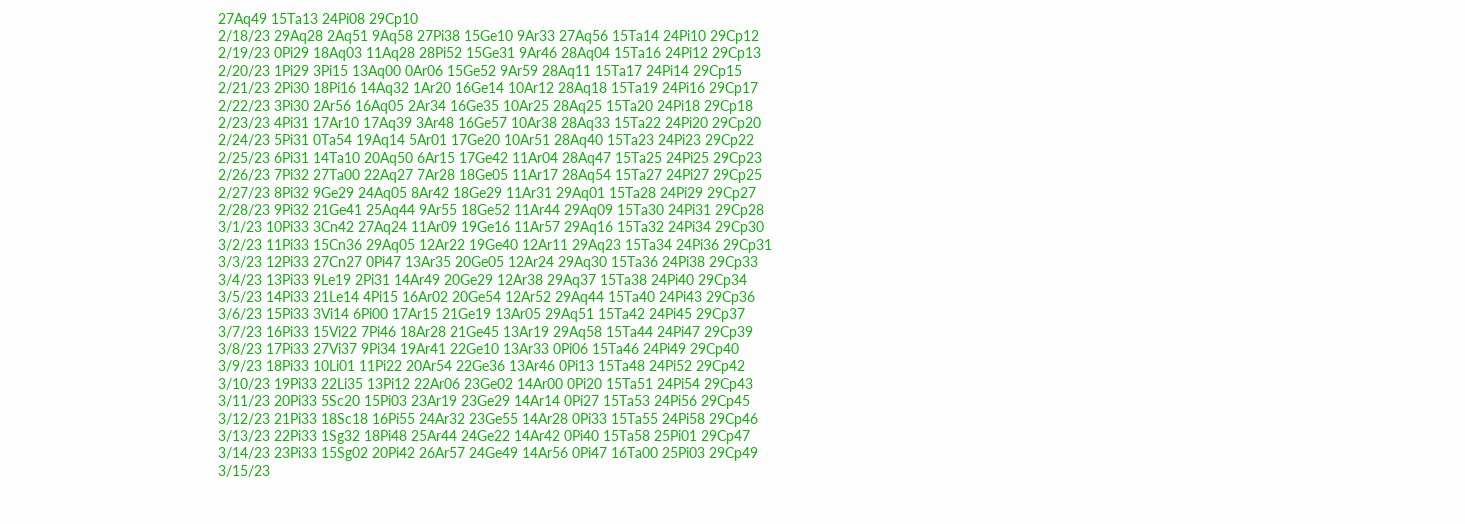27Aq49 15Ta13 24Pi08 29Cp10
2/18/23 29Aq28 2Aq51 9Aq58 27Pi38 15Ge10 9Ar33 27Aq56 15Ta14 24Pi10 29Cp12
2/19/23 0Pi29 18Aq03 11Aq28 28Pi52 15Ge31 9Ar46 28Aq04 15Ta16 24Pi12 29Cp13
2/20/23 1Pi29 3Pi15 13Aq00 0Ar06 15Ge52 9Ar59 28Aq11 15Ta17 24Pi14 29Cp15
2/21/23 2Pi30 18Pi16 14Aq32 1Ar20 16Ge14 10Ar12 28Aq18 15Ta19 24Pi16 29Cp17
2/22/23 3Pi30 2Ar56 16Aq05 2Ar34 16Ge35 10Ar25 28Aq25 15Ta20 24Pi18 29Cp18
2/23/23 4Pi31 17Ar10 17Aq39 3Ar48 16Ge57 10Ar38 28Aq33 15Ta22 24Pi20 29Cp20
2/24/23 5Pi31 0Ta54 19Aq14 5Ar01 17Ge20 10Ar51 28Aq40 15Ta23 24Pi23 29Cp22
2/25/23 6Pi31 14Ta10 20Aq50 6Ar15 17Ge42 11Ar04 28Aq47 15Ta25 24Pi25 29Cp23
2/26/23 7Pi32 27Ta00 22Aq27 7Ar28 18Ge05 11Ar17 28Aq54 15Ta27 24Pi27 29Cp25
2/27/23 8Pi32 9Ge29 24Aq05 8Ar42 18Ge29 11Ar31 29Aq01 15Ta28 24Pi29 29Cp27
2/28/23 9Pi32 21Ge41 25Aq44 9Ar55 18Ge52 11Ar44 29Aq09 15Ta30 24Pi31 29Cp28
3/1/23 10Pi33 3Cn42 27Aq24 11Ar09 19Ge16 11Ar57 29Aq16 15Ta32 24Pi34 29Cp30
3/2/23 11Pi33 15Cn36 29Aq05 12Ar22 19Ge40 12Ar11 29Aq23 15Ta34 24Pi36 29Cp31
3/3/23 12Pi33 27Cn27 0Pi47 13Ar35 20Ge05 12Ar24 29Aq30 15Ta36 24Pi38 29Cp33
3/4/23 13Pi33 9Le19 2Pi31 14Ar49 20Ge29 12Ar38 29Aq37 15Ta38 24Pi40 29Cp34
3/5/23 14Pi33 21Le14 4Pi15 16Ar02 20Ge54 12Ar52 29Aq44 15Ta40 24Pi43 29Cp36
3/6/23 15Pi33 3Vi14 6Pi00 17Ar15 21Ge19 13Ar05 29Aq51 15Ta42 24Pi45 29Cp37
3/7/23 16Pi33 15Vi22 7Pi46 18Ar28 21Ge45 13Ar19 29Aq58 15Ta44 24Pi47 29Cp39
3/8/23 17Pi33 27Vi37 9Pi34 19Ar41 22Ge10 13Ar33 0Pi06 15Ta46 24Pi49 29Cp40
3/9/23 18Pi33 10Li01 11Pi22 20Ar54 22Ge36 13Ar46 0Pi13 15Ta48 24Pi52 29Cp42
3/10/23 19Pi33 22Li35 13Pi12 22Ar06 23Ge02 14Ar00 0Pi20 15Ta51 24Pi54 29Cp43
3/11/23 20Pi33 5Sc20 15Pi03 23Ar19 23Ge29 14Ar14 0Pi27 15Ta53 24Pi56 29Cp45
3/12/23 21Pi33 18Sc18 16Pi55 24Ar32 23Ge55 14Ar28 0Pi33 15Ta55 24Pi58 29Cp46
3/13/23 22Pi33 1Sg32 18Pi48 25Ar44 24Ge22 14Ar42 0Pi40 15Ta58 25Pi01 29Cp47
3/14/23 23Pi33 15Sg02 20Pi42 26Ar57 24Ge49 14Ar56 0Pi47 16Ta00 25Pi03 29Cp49
3/15/23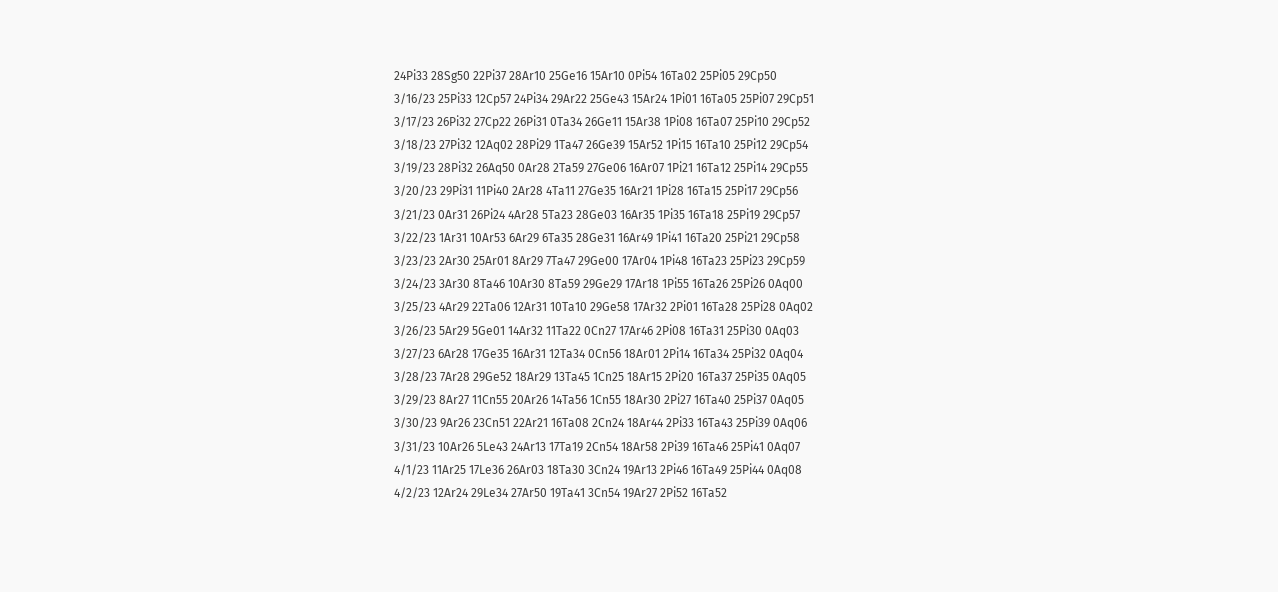24Pi33 28Sg50 22Pi37 28Ar10 25Ge16 15Ar10 0Pi54 16Ta02 25Pi05 29Cp50
3/16/23 25Pi33 12Cp57 24Pi34 29Ar22 25Ge43 15Ar24 1Pi01 16Ta05 25Pi07 29Cp51
3/17/23 26Pi32 27Cp22 26Pi31 0Ta34 26Ge11 15Ar38 1Pi08 16Ta07 25Pi10 29Cp52
3/18/23 27Pi32 12Aq02 28Pi29 1Ta47 26Ge39 15Ar52 1Pi15 16Ta10 25Pi12 29Cp54
3/19/23 28Pi32 26Aq50 0Ar28 2Ta59 27Ge06 16Ar07 1Pi21 16Ta12 25Pi14 29Cp55
3/20/23 29Pi31 11Pi40 2Ar28 4Ta11 27Ge35 16Ar21 1Pi28 16Ta15 25Pi17 29Cp56
3/21/23 0Ar31 26Pi24 4Ar28 5Ta23 28Ge03 16Ar35 1Pi35 16Ta18 25Pi19 29Cp57
3/22/23 1Ar31 10Ar53 6Ar29 6Ta35 28Ge31 16Ar49 1Pi41 16Ta20 25Pi21 29Cp58
3/23/23 2Ar30 25Ar01 8Ar29 7Ta47 29Ge00 17Ar04 1Pi48 16Ta23 25Pi23 29Cp59
3/24/23 3Ar30 8Ta46 10Ar30 8Ta59 29Ge29 17Ar18 1Pi55 16Ta26 25Pi26 0Aq00
3/25/23 4Ar29 22Ta06 12Ar31 10Ta10 29Ge58 17Ar32 2Pi01 16Ta28 25Pi28 0Aq02
3/26/23 5Ar29 5Ge01 14Ar32 11Ta22 0Cn27 17Ar46 2Pi08 16Ta31 25Pi30 0Aq03
3/27/23 6Ar28 17Ge35 16Ar31 12Ta34 0Cn56 18Ar01 2Pi14 16Ta34 25Pi32 0Aq04
3/28/23 7Ar28 29Ge52 18Ar29 13Ta45 1Cn25 18Ar15 2Pi20 16Ta37 25Pi35 0Aq05
3/29/23 8Ar27 11Cn55 20Ar26 14Ta56 1Cn55 18Ar30 2Pi27 16Ta40 25Pi37 0Aq05
3/30/23 9Ar26 23Cn51 22Ar21 16Ta08 2Cn24 18Ar44 2Pi33 16Ta43 25Pi39 0Aq06
3/31/23 10Ar26 5Le43 24Ar13 17Ta19 2Cn54 18Ar58 2Pi39 16Ta46 25Pi41 0Aq07
4/1/23 11Ar25 17Le36 26Ar03 18Ta30 3Cn24 19Ar13 2Pi46 16Ta49 25Pi44 0Aq08
4/2/23 12Ar24 29Le34 27Ar50 19Ta41 3Cn54 19Ar27 2Pi52 16Ta52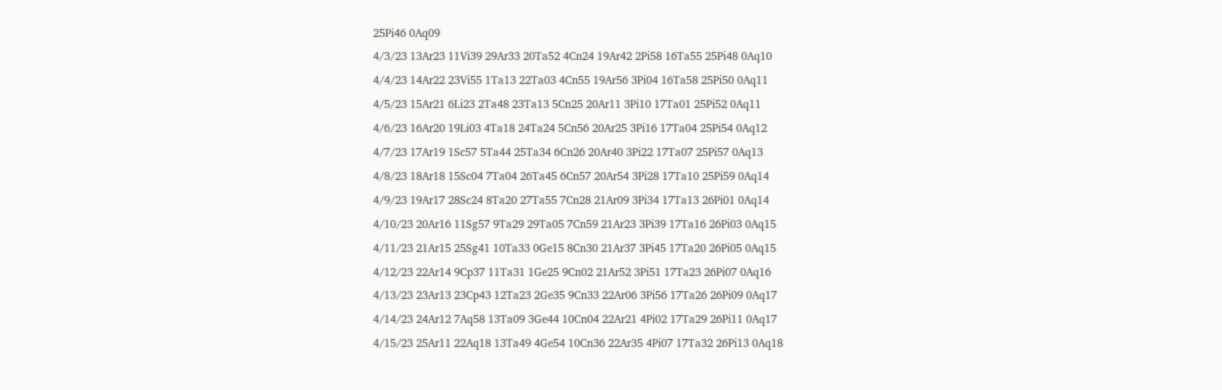25Pi46 0Aq09
4/3/23 13Ar23 11Vi39 29Ar33 20Ta52 4Cn24 19Ar42 2Pi58 16Ta55 25Pi48 0Aq10
4/4/23 14Ar22 23Vi55 1Ta13 22Ta03 4Cn55 19Ar56 3Pi04 16Ta58 25Pi50 0Aq11
4/5/23 15Ar21 6Li23 2Ta48 23Ta13 5Cn25 20Ar11 3Pi10 17Ta01 25Pi52 0Aq11
4/6/23 16Ar20 19Li03 4Ta18 24Ta24 5Cn56 20Ar25 3Pi16 17Ta04 25Pi54 0Aq12
4/7/23 17Ar19 1Sc57 5Ta44 25Ta34 6Cn26 20Ar40 3Pi22 17Ta07 25Pi57 0Aq13
4/8/23 18Ar18 15Sc04 7Ta04 26Ta45 6Cn57 20Ar54 3Pi28 17Ta10 25Pi59 0Aq14
4/9/23 19Ar17 28Sc24 8Ta20 27Ta55 7Cn28 21Ar09 3Pi34 17Ta13 26Pi01 0Aq14
4/10/23 20Ar16 11Sg57 9Ta29 29Ta05 7Cn59 21Ar23 3Pi39 17Ta16 26Pi03 0Aq15
4/11/23 21Ar15 25Sg41 10Ta33 0Ge15 8Cn30 21Ar37 3Pi45 17Ta20 26Pi05 0Aq15
4/12/23 22Ar14 9Cp37 11Ta31 1Ge25 9Cn02 21Ar52 3Pi51 17Ta23 26Pi07 0Aq16
4/13/23 23Ar13 23Cp43 12Ta23 2Ge35 9Cn33 22Ar06 3Pi56 17Ta26 26Pi09 0Aq17
4/14/23 24Ar12 7Aq58 13Ta09 3Ge44 10Cn04 22Ar21 4Pi02 17Ta29 26Pi11 0Aq17
4/15/23 25Ar11 22Aq18 13Ta49 4Ge54 10Cn36 22Ar35 4Pi07 17Ta32 26Pi13 0Aq18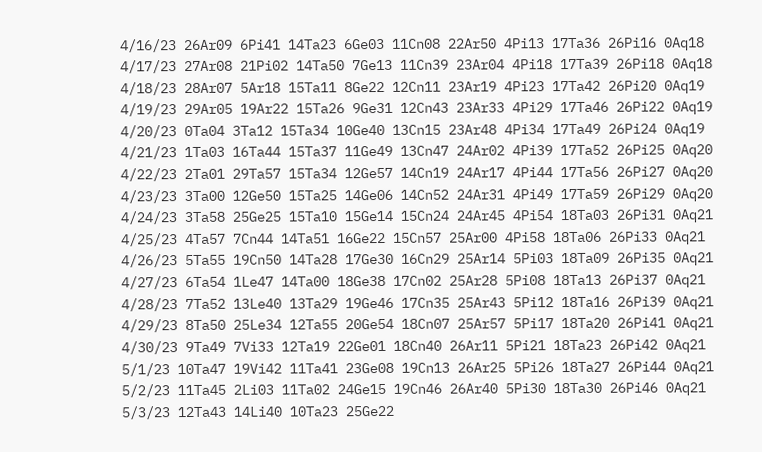4/16/23 26Ar09 6Pi41 14Ta23 6Ge03 11Cn08 22Ar50 4Pi13 17Ta36 26Pi16 0Aq18
4/17/23 27Ar08 21Pi02 14Ta50 7Ge13 11Cn39 23Ar04 4Pi18 17Ta39 26Pi18 0Aq18
4/18/23 28Ar07 5Ar18 15Ta11 8Ge22 12Cn11 23Ar19 4Pi23 17Ta42 26Pi20 0Aq19
4/19/23 29Ar05 19Ar22 15Ta26 9Ge31 12Cn43 23Ar33 4Pi29 17Ta46 26Pi22 0Aq19
4/20/23 0Ta04 3Ta12 15Ta34 10Ge40 13Cn15 23Ar48 4Pi34 17Ta49 26Pi24 0Aq19
4/21/23 1Ta03 16Ta44 15Ta37 11Ge49 13Cn47 24Ar02 4Pi39 17Ta52 26Pi25 0Aq20
4/22/23 2Ta01 29Ta57 15Ta34 12Ge57 14Cn19 24Ar17 4Pi44 17Ta56 26Pi27 0Aq20
4/23/23 3Ta00 12Ge50 15Ta25 14Ge06 14Cn52 24Ar31 4Pi49 17Ta59 26Pi29 0Aq20
4/24/23 3Ta58 25Ge25 15Ta10 15Ge14 15Cn24 24Ar45 4Pi54 18Ta03 26Pi31 0Aq21
4/25/23 4Ta57 7Cn44 14Ta51 16Ge22 15Cn57 25Ar00 4Pi58 18Ta06 26Pi33 0Aq21
4/26/23 5Ta55 19Cn50 14Ta28 17Ge30 16Cn29 25Ar14 5Pi03 18Ta09 26Pi35 0Aq21
4/27/23 6Ta54 1Le47 14Ta00 18Ge38 17Cn02 25Ar28 5Pi08 18Ta13 26Pi37 0Aq21
4/28/23 7Ta52 13Le40 13Ta29 19Ge46 17Cn35 25Ar43 5Pi12 18Ta16 26Pi39 0Aq21
4/29/23 8Ta50 25Le34 12Ta55 20Ge54 18Cn07 25Ar57 5Pi17 18Ta20 26Pi41 0Aq21
4/30/23 9Ta49 7Vi33 12Ta19 22Ge01 18Cn40 26Ar11 5Pi21 18Ta23 26Pi42 0Aq21
5/1/23 10Ta47 19Vi42 11Ta41 23Ge08 19Cn13 26Ar25 5Pi26 18Ta27 26Pi44 0Aq21
5/2/23 11Ta45 2Li03 11Ta02 24Ge15 19Cn46 26Ar40 5Pi30 18Ta30 26Pi46 0Aq21
5/3/23 12Ta43 14Li40 10Ta23 25Ge22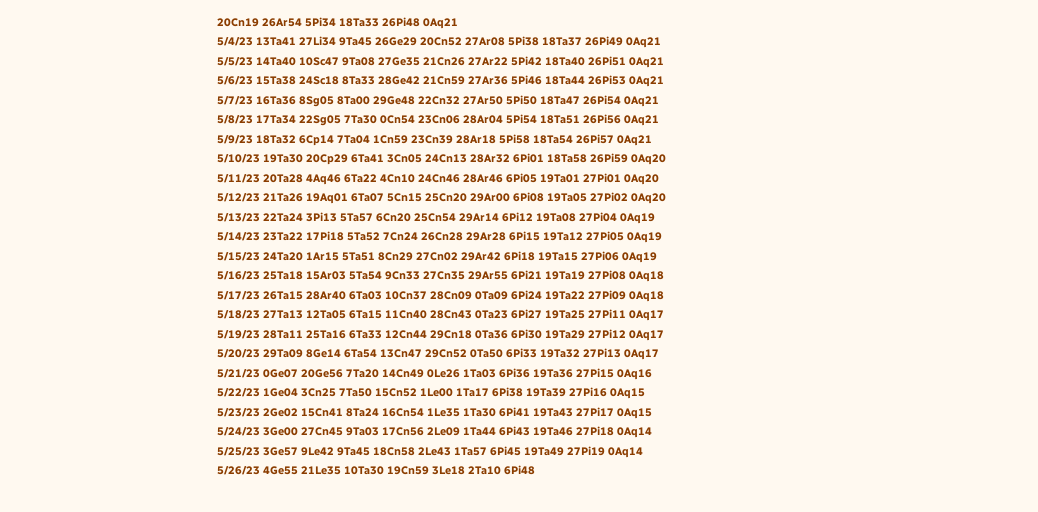20Cn19 26Ar54 5Pi34 18Ta33 26Pi48 0Aq21
5/4/23 13Ta41 27Li34 9Ta45 26Ge29 20Cn52 27Ar08 5Pi38 18Ta37 26Pi49 0Aq21
5/5/23 14Ta40 10Sc47 9Ta08 27Ge35 21Cn26 27Ar22 5Pi42 18Ta40 26Pi51 0Aq21
5/6/23 15Ta38 24Sc18 8Ta33 28Ge42 21Cn59 27Ar36 5Pi46 18Ta44 26Pi53 0Aq21
5/7/23 16Ta36 8Sg05 8Ta00 29Ge48 22Cn32 27Ar50 5Pi50 18Ta47 26Pi54 0Aq21
5/8/23 17Ta34 22Sg05 7Ta30 0Cn54 23Cn06 28Ar04 5Pi54 18Ta51 26Pi56 0Aq21
5/9/23 18Ta32 6Cp14 7Ta04 1Cn59 23Cn39 28Ar18 5Pi58 18Ta54 26Pi57 0Aq21
5/10/23 19Ta30 20Cp29 6Ta41 3Cn05 24Cn13 28Ar32 6Pi01 18Ta58 26Pi59 0Aq20
5/11/23 20Ta28 4Aq46 6Ta22 4Cn10 24Cn46 28Ar46 6Pi05 19Ta01 27Pi01 0Aq20
5/12/23 21Ta26 19Aq01 6Ta07 5Cn15 25Cn20 29Ar00 6Pi08 19Ta05 27Pi02 0Aq20
5/13/23 22Ta24 3Pi13 5Ta57 6Cn20 25Cn54 29Ar14 6Pi12 19Ta08 27Pi04 0Aq19
5/14/23 23Ta22 17Pi18 5Ta52 7Cn24 26Cn28 29Ar28 6Pi15 19Ta12 27Pi05 0Aq19
5/15/23 24Ta20 1Ar15 5Ta51 8Cn29 27Cn02 29Ar42 6Pi18 19Ta15 27Pi06 0Aq19
5/16/23 25Ta18 15Ar03 5Ta54 9Cn33 27Cn35 29Ar55 6Pi21 19Ta19 27Pi08 0Aq18
5/17/23 26Ta15 28Ar40 6Ta03 10Cn37 28Cn09 0Ta09 6Pi24 19Ta22 27Pi09 0Aq18
5/18/23 27Ta13 12Ta05 6Ta15 11Cn40 28Cn43 0Ta23 6Pi27 19Ta25 27Pi11 0Aq17
5/19/23 28Ta11 25Ta16 6Ta33 12Cn44 29Cn18 0Ta36 6Pi30 19Ta29 27Pi12 0Aq17
5/20/23 29Ta09 8Ge14 6Ta54 13Cn47 29Cn52 0Ta50 6Pi33 19Ta32 27Pi13 0Aq17
5/21/23 0Ge07 20Ge56 7Ta20 14Cn49 0Le26 1Ta03 6Pi36 19Ta36 27Pi15 0Aq16
5/22/23 1Ge04 3Cn25 7Ta50 15Cn52 1Le00 1Ta17 6Pi38 19Ta39 27Pi16 0Aq15
5/23/23 2Ge02 15Cn41 8Ta24 16Cn54 1Le35 1Ta30 6Pi41 19Ta43 27Pi17 0Aq15
5/24/23 3Ge00 27Cn45 9Ta03 17Cn56 2Le09 1Ta44 6Pi43 19Ta46 27Pi18 0Aq14
5/25/23 3Ge57 9Le42 9Ta45 18Cn58 2Le43 1Ta57 6Pi45 19Ta49 27Pi19 0Aq14
5/26/23 4Ge55 21Le35 10Ta30 19Cn59 3Le18 2Ta10 6Pi48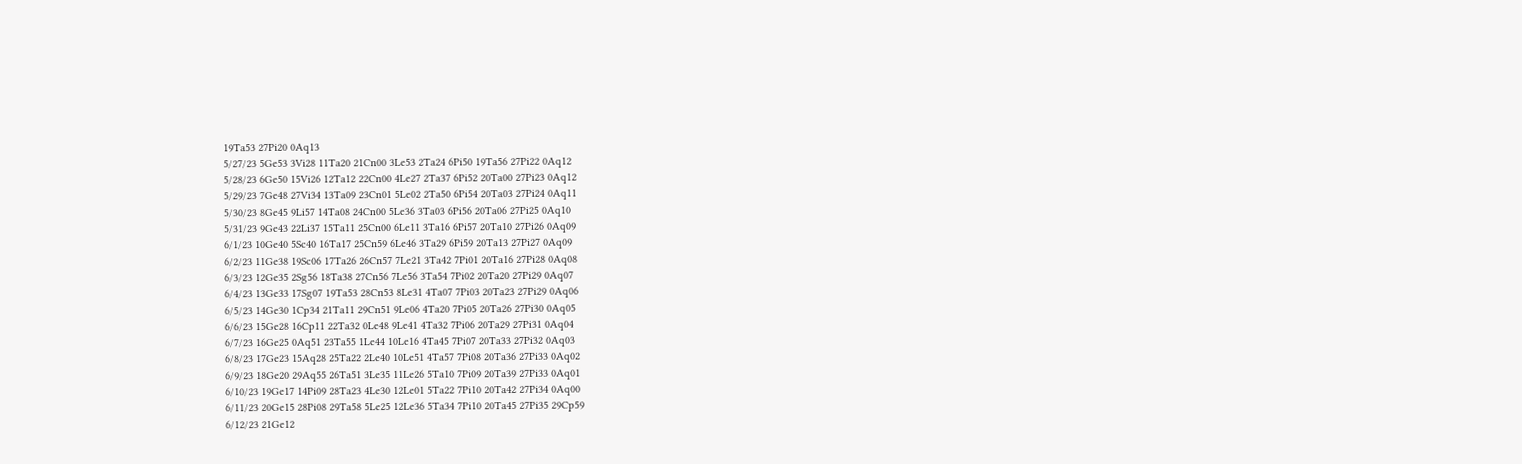19Ta53 27Pi20 0Aq13
5/27/23 5Ge53 3Vi28 11Ta20 21Cn00 3Le53 2Ta24 6Pi50 19Ta56 27Pi22 0Aq12
5/28/23 6Ge50 15Vi26 12Ta12 22Cn00 4Le27 2Ta37 6Pi52 20Ta00 27Pi23 0Aq12
5/29/23 7Ge48 27Vi34 13Ta09 23Cn01 5Le02 2Ta50 6Pi54 20Ta03 27Pi24 0Aq11
5/30/23 8Ge45 9Li57 14Ta08 24Cn00 5Le36 3Ta03 6Pi56 20Ta06 27Pi25 0Aq10
5/31/23 9Ge43 22Li37 15Ta11 25Cn00 6Le11 3Ta16 6Pi57 20Ta10 27Pi26 0Aq09
6/1/23 10Ge40 5Sc40 16Ta17 25Cn59 6Le46 3Ta29 6Pi59 20Ta13 27Pi27 0Aq09
6/2/23 11Ge38 19Sc06 17Ta26 26Cn57 7Le21 3Ta42 7Pi01 20Ta16 27Pi28 0Aq08
6/3/23 12Ge35 2Sg56 18Ta38 27Cn56 7Le56 3Ta54 7Pi02 20Ta20 27Pi29 0Aq07
6/4/23 13Ge33 17Sg07 19Ta53 28Cn53 8Le31 4Ta07 7Pi03 20Ta23 27Pi29 0Aq06
6/5/23 14Ge30 1Cp34 21Ta11 29Cn51 9Le06 4Ta20 7Pi05 20Ta26 27Pi30 0Aq05
6/6/23 15Ge28 16Cp11 22Ta32 0Le48 9Le41 4Ta32 7Pi06 20Ta29 27Pi31 0Aq04
6/7/23 16Ge25 0Aq51 23Ta55 1Le44 10Le16 4Ta45 7Pi07 20Ta33 27Pi32 0Aq03
6/8/23 17Ge23 15Aq28 25Ta22 2Le40 10Le51 4Ta57 7Pi08 20Ta36 27Pi33 0Aq02
6/9/23 18Ge20 29Aq55 26Ta51 3Le35 11Le26 5Ta10 7Pi09 20Ta39 27Pi33 0Aq01
6/10/23 19Ge17 14Pi09 28Ta23 4Le30 12Le01 5Ta22 7Pi10 20Ta42 27Pi34 0Aq00
6/11/23 20Ge15 28Pi08 29Ta58 5Le25 12Le36 5Ta34 7Pi10 20Ta45 27Pi35 29Cp59
6/12/23 21Ge12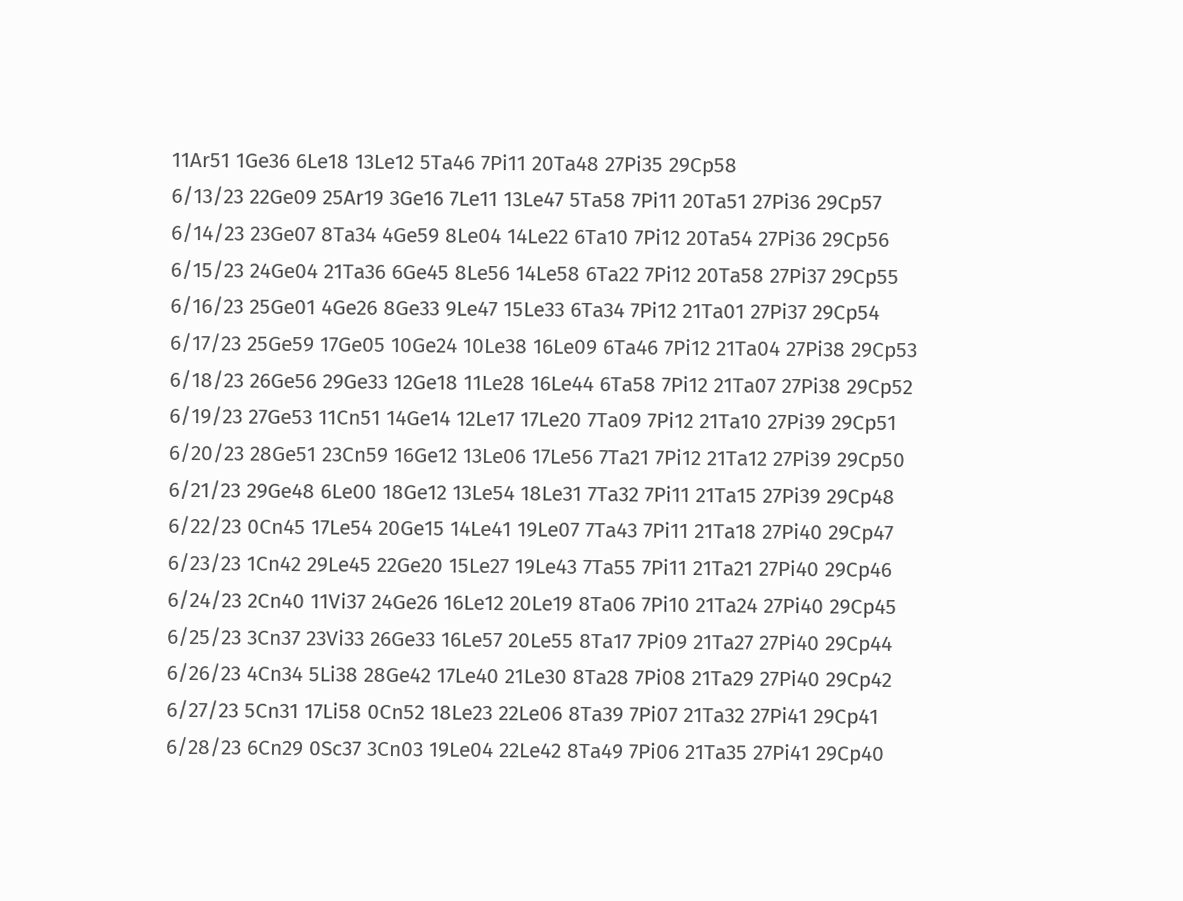11Ar51 1Ge36 6Le18 13Le12 5Ta46 7Pi11 20Ta48 27Pi35 29Cp58
6/13/23 22Ge09 25Ar19 3Ge16 7Le11 13Le47 5Ta58 7Pi11 20Ta51 27Pi36 29Cp57
6/14/23 23Ge07 8Ta34 4Ge59 8Le04 14Le22 6Ta10 7Pi12 20Ta54 27Pi36 29Cp56
6/15/23 24Ge04 21Ta36 6Ge45 8Le56 14Le58 6Ta22 7Pi12 20Ta58 27Pi37 29Cp55
6/16/23 25Ge01 4Ge26 8Ge33 9Le47 15Le33 6Ta34 7Pi12 21Ta01 27Pi37 29Cp54
6/17/23 25Ge59 17Ge05 10Ge24 10Le38 16Le09 6Ta46 7Pi12 21Ta04 27Pi38 29Cp53
6/18/23 26Ge56 29Ge33 12Ge18 11Le28 16Le44 6Ta58 7Pi12 21Ta07 27Pi38 29Cp52
6/19/23 27Ge53 11Cn51 14Ge14 12Le17 17Le20 7Ta09 7Pi12 21Ta10 27Pi39 29Cp51
6/20/23 28Ge51 23Cn59 16Ge12 13Le06 17Le56 7Ta21 7Pi12 21Ta12 27Pi39 29Cp50
6/21/23 29Ge48 6Le00 18Ge12 13Le54 18Le31 7Ta32 7Pi11 21Ta15 27Pi39 29Cp48
6/22/23 0Cn45 17Le54 20Ge15 14Le41 19Le07 7Ta43 7Pi11 21Ta18 27Pi40 29Cp47
6/23/23 1Cn42 29Le45 22Ge20 15Le27 19Le43 7Ta55 7Pi11 21Ta21 27Pi40 29Cp46
6/24/23 2Cn40 11Vi37 24Ge26 16Le12 20Le19 8Ta06 7Pi10 21Ta24 27Pi40 29Cp45
6/25/23 3Cn37 23Vi33 26Ge33 16Le57 20Le55 8Ta17 7Pi09 21Ta27 27Pi40 29Cp44
6/26/23 4Cn34 5Li38 28Ge42 17Le40 21Le30 8Ta28 7Pi08 21Ta29 27Pi40 29Cp42
6/27/23 5Cn31 17Li58 0Cn52 18Le23 22Le06 8Ta39 7Pi07 21Ta32 27Pi41 29Cp41
6/28/23 6Cn29 0Sc37 3Cn03 19Le04 22Le42 8Ta49 7Pi06 21Ta35 27Pi41 29Cp40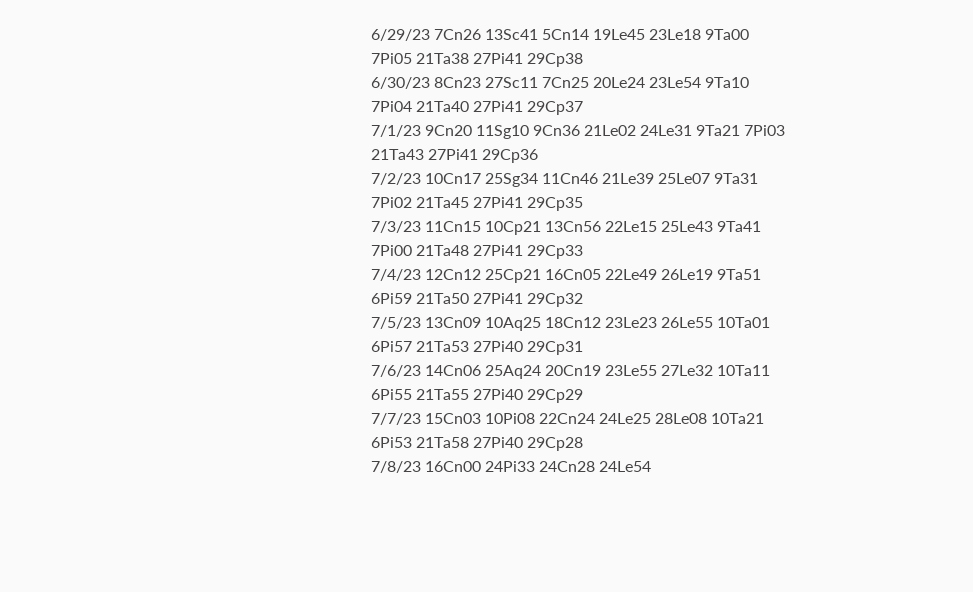6/29/23 7Cn26 13Sc41 5Cn14 19Le45 23Le18 9Ta00 7Pi05 21Ta38 27Pi41 29Cp38
6/30/23 8Cn23 27Sc11 7Cn25 20Le24 23Le54 9Ta10 7Pi04 21Ta40 27Pi41 29Cp37
7/1/23 9Cn20 11Sg10 9Cn36 21Le02 24Le31 9Ta21 7Pi03 21Ta43 27Pi41 29Cp36
7/2/23 10Cn17 25Sg34 11Cn46 21Le39 25Le07 9Ta31 7Pi02 21Ta45 27Pi41 29Cp35
7/3/23 11Cn15 10Cp21 13Cn56 22Le15 25Le43 9Ta41 7Pi00 21Ta48 27Pi41 29Cp33
7/4/23 12Cn12 25Cp21 16Cn05 22Le49 26Le19 9Ta51 6Pi59 21Ta50 27Pi41 29Cp32
7/5/23 13Cn09 10Aq25 18Cn12 23Le23 26Le55 10Ta01 6Pi57 21Ta53 27Pi40 29Cp31
7/6/23 14Cn06 25Aq24 20Cn19 23Le55 27Le32 10Ta11 6Pi55 21Ta55 27Pi40 29Cp29
7/7/23 15Cn03 10Pi08 22Cn24 24Le25 28Le08 10Ta21 6Pi53 21Ta58 27Pi40 29Cp28
7/8/23 16Cn00 24Pi33 24Cn28 24Le54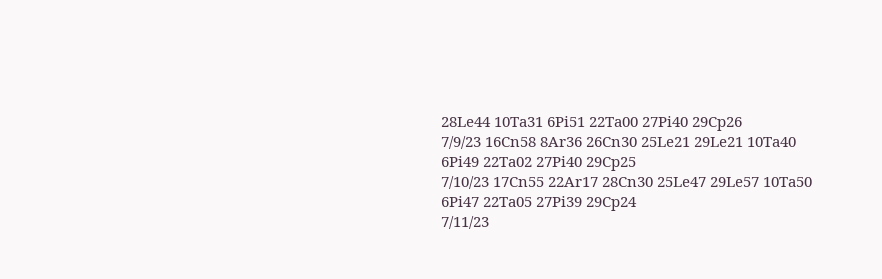28Le44 10Ta31 6Pi51 22Ta00 27Pi40 29Cp26
7/9/23 16Cn58 8Ar36 26Cn30 25Le21 29Le21 10Ta40 6Pi49 22Ta02 27Pi40 29Cp25
7/10/23 17Cn55 22Ar17 28Cn30 25Le47 29Le57 10Ta50 6Pi47 22Ta05 27Pi39 29Cp24
7/11/23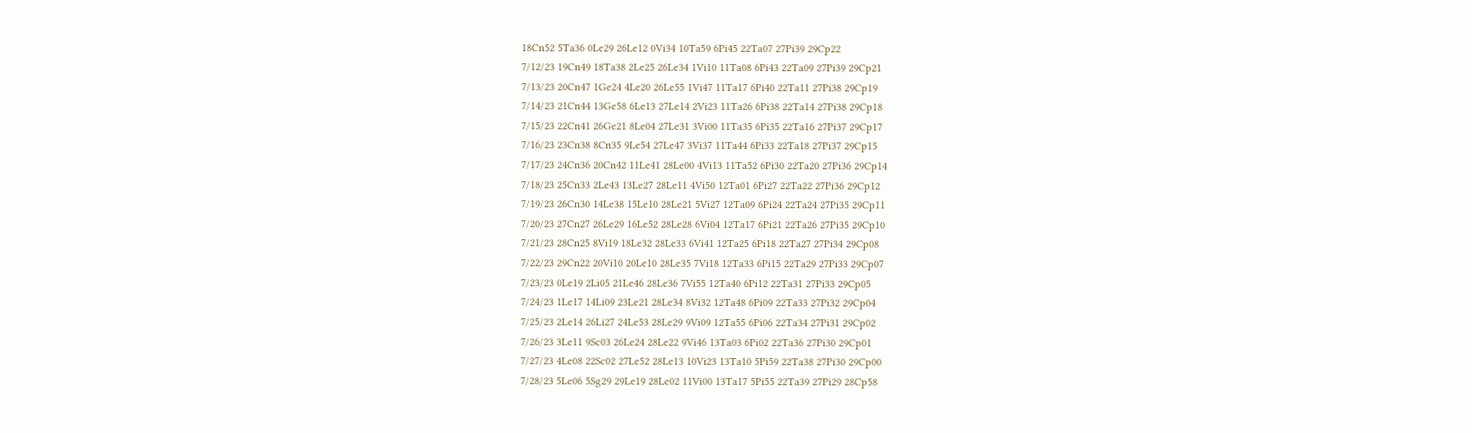18Cn52 5Ta36 0Le29 26Le12 0Vi34 10Ta59 6Pi45 22Ta07 27Pi39 29Cp22
7/12/23 19Cn49 18Ta38 2Le25 26Le34 1Vi10 11Ta08 6Pi43 22Ta09 27Pi39 29Cp21
7/13/23 20Cn47 1Ge24 4Le20 26Le55 1Vi47 11Ta17 6Pi40 22Ta11 27Pi38 29Cp19
7/14/23 21Cn44 13Ge58 6Le13 27Le14 2Vi23 11Ta26 6Pi38 22Ta14 27Pi38 29Cp18
7/15/23 22Cn41 26Ge21 8Le04 27Le31 3Vi00 11Ta35 6Pi35 22Ta16 27Pi37 29Cp17
7/16/23 23Cn38 8Cn35 9Le54 27Le47 3Vi37 11Ta44 6Pi33 22Ta18 27Pi37 29Cp15
7/17/23 24Cn36 20Cn42 11Le41 28Le00 4Vi13 11Ta52 6Pi30 22Ta20 27Pi36 29Cp14
7/18/23 25Cn33 2Le43 13Le27 28Le11 4Vi50 12Ta01 6Pi27 22Ta22 27Pi36 29Cp12
7/19/23 26Cn30 14Le38 15Le10 28Le21 5Vi27 12Ta09 6Pi24 22Ta24 27Pi35 29Cp11
7/20/23 27Cn27 26Le29 16Le52 28Le28 6Vi04 12Ta17 6Pi21 22Ta26 27Pi35 29Cp10
7/21/23 28Cn25 8Vi19 18Le32 28Le33 6Vi41 12Ta25 6Pi18 22Ta27 27Pi34 29Cp08
7/22/23 29Cn22 20Vi10 20Le10 28Le35 7Vi18 12Ta33 6Pi15 22Ta29 27Pi33 29Cp07
7/23/23 0Le19 2Li05 21Le46 28Le36 7Vi55 12Ta40 6Pi12 22Ta31 27Pi33 29Cp05
7/24/23 1Le17 14Li09 23Le21 28Le34 8Vi32 12Ta48 6Pi09 22Ta33 27Pi32 29Cp04
7/25/23 2Le14 26Li27 24Le53 28Le29 9Vi09 12Ta55 6Pi06 22Ta34 27Pi31 29Cp02
7/26/23 3Le11 9Sc03 26Le24 28Le22 9Vi46 13Ta03 6Pi02 22Ta36 27Pi30 29Cp01
7/27/23 4Le08 22Sc02 27Le52 28Le13 10Vi23 13Ta10 5Pi59 22Ta38 27Pi30 29Cp00
7/28/23 5Le06 5Sg29 29Le19 28Le02 11Vi00 13Ta17 5Pi55 22Ta39 27Pi29 28Cp58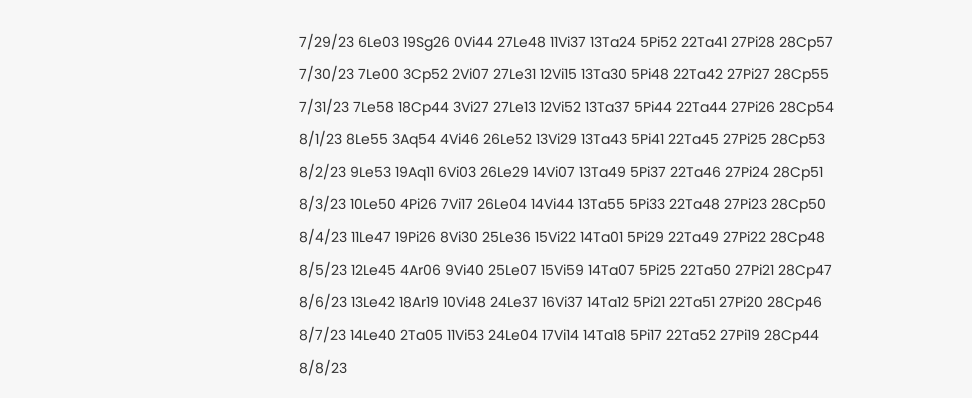7/29/23 6Le03 19Sg26 0Vi44 27Le48 11Vi37 13Ta24 5Pi52 22Ta41 27Pi28 28Cp57
7/30/23 7Le00 3Cp52 2Vi07 27Le31 12Vi15 13Ta30 5Pi48 22Ta42 27Pi27 28Cp55
7/31/23 7Le58 18Cp44 3Vi27 27Le13 12Vi52 13Ta37 5Pi44 22Ta44 27Pi26 28Cp54
8/1/23 8Le55 3Aq54 4Vi46 26Le52 13Vi29 13Ta43 5Pi41 22Ta45 27Pi25 28Cp53
8/2/23 9Le53 19Aq11 6Vi03 26Le29 14Vi07 13Ta49 5Pi37 22Ta46 27Pi24 28Cp51
8/3/23 10Le50 4Pi26 7Vi17 26Le04 14Vi44 13Ta55 5Pi33 22Ta48 27Pi23 28Cp50
8/4/23 11Le47 19Pi26 8Vi30 25Le36 15Vi22 14Ta01 5Pi29 22Ta49 27Pi22 28Cp48
8/5/23 12Le45 4Ar06 9Vi40 25Le07 15Vi59 14Ta07 5Pi25 22Ta50 27Pi21 28Cp47
8/6/23 13Le42 18Ar19 10Vi48 24Le37 16Vi37 14Ta12 5Pi21 22Ta51 27Pi20 28Cp46
8/7/23 14Le40 2Ta05 11Vi53 24Le04 17Vi14 14Ta18 5Pi17 22Ta52 27Pi19 28Cp44
8/8/23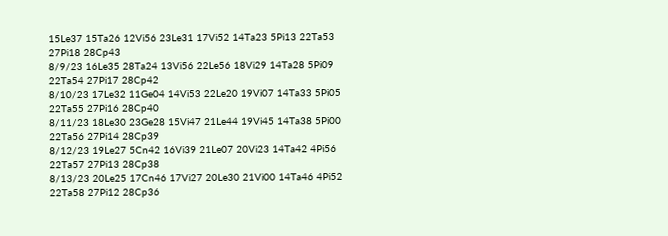15Le37 15Ta26 12Vi56 23Le31 17Vi52 14Ta23 5Pi13 22Ta53 27Pi18 28Cp43
8/9/23 16Le35 28Ta24 13Vi56 22Le56 18Vi29 14Ta28 5Pi09 22Ta54 27Pi17 28Cp42
8/10/23 17Le32 11Ge04 14Vi53 22Le20 19Vi07 14Ta33 5Pi05 22Ta55 27Pi16 28Cp40
8/11/23 18Le30 23Ge28 15Vi47 21Le44 19Vi45 14Ta38 5Pi00 22Ta56 27Pi14 28Cp39
8/12/23 19Le27 5Cn42 16Vi39 21Le07 20Vi23 14Ta42 4Pi56 22Ta57 27Pi13 28Cp38
8/13/23 20Le25 17Cn46 17Vi27 20Le30 21Vi00 14Ta46 4Pi52 22Ta58 27Pi12 28Cp36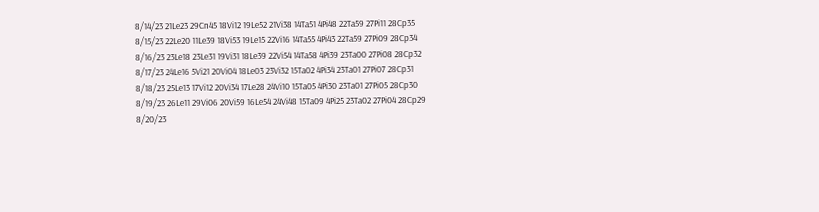8/14/23 21Le23 29Cn45 18Vi12 19Le52 21Vi38 14Ta51 4Pi48 22Ta59 27Pi11 28Cp35
8/15/23 22Le20 11Le39 18Vi53 19Le15 22Vi16 14Ta55 4Pi43 22Ta59 27Pi09 28Cp34
8/16/23 23Le18 23Le31 19Vi31 18Le39 22Vi54 14Ta58 4Pi39 23Ta00 27Pi08 28Cp32
8/17/23 24Le16 5Vi21 20Vi04 18Le03 23Vi32 15Ta02 4Pi34 23Ta01 27Pi07 28Cp31
8/18/23 25Le13 17Vi12 20Vi34 17Le28 24Vi10 15Ta05 4Pi30 23Ta01 27Pi05 28Cp30
8/19/23 26Le11 29Vi06 20Vi59 16Le54 24Vi48 15Ta09 4Pi25 23Ta02 27Pi04 28Cp29
8/20/23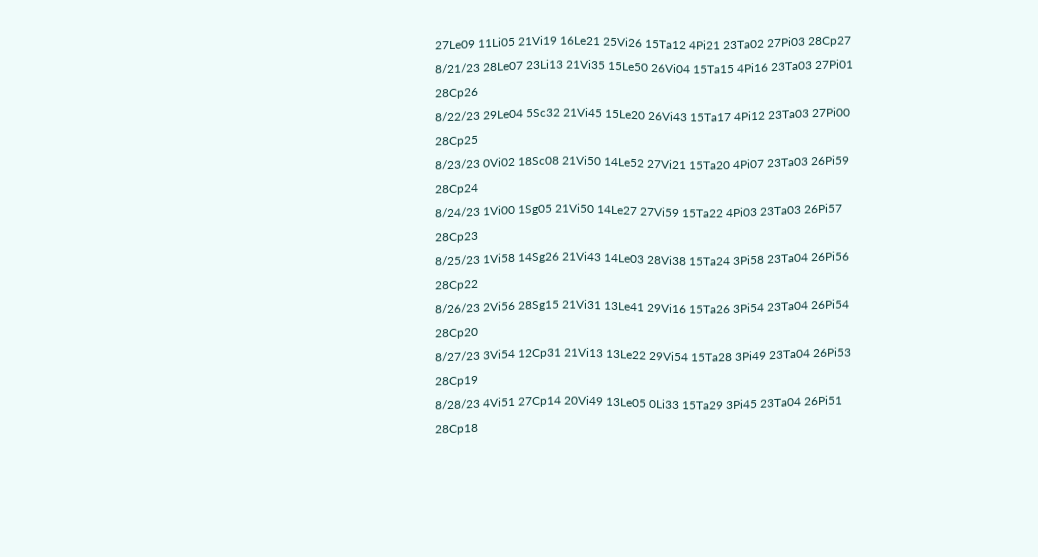27Le09 11Li05 21Vi19 16Le21 25Vi26 15Ta12 4Pi21 23Ta02 27Pi03 28Cp27
8/21/23 28Le07 23Li13 21Vi35 15Le50 26Vi04 15Ta15 4Pi16 23Ta03 27Pi01 28Cp26
8/22/23 29Le04 5Sc32 21Vi45 15Le20 26Vi43 15Ta17 4Pi12 23Ta03 27Pi00 28Cp25
8/23/23 0Vi02 18Sc08 21Vi50 14Le52 27Vi21 15Ta20 4Pi07 23Ta03 26Pi59 28Cp24
8/24/23 1Vi00 1Sg05 21Vi50 14Le27 27Vi59 15Ta22 4Pi03 23Ta03 26Pi57 28Cp23
8/25/23 1Vi58 14Sg26 21Vi43 14Le03 28Vi38 15Ta24 3Pi58 23Ta04 26Pi56 28Cp22
8/26/23 2Vi56 28Sg15 21Vi31 13Le41 29Vi16 15Ta26 3Pi54 23Ta04 26Pi54 28Cp20
8/27/23 3Vi54 12Cp31 21Vi13 13Le22 29Vi54 15Ta28 3Pi49 23Ta04 26Pi53 28Cp19
8/28/23 4Vi51 27Cp14 20Vi49 13Le05 0Li33 15Ta29 3Pi45 23Ta04 26Pi51 28Cp18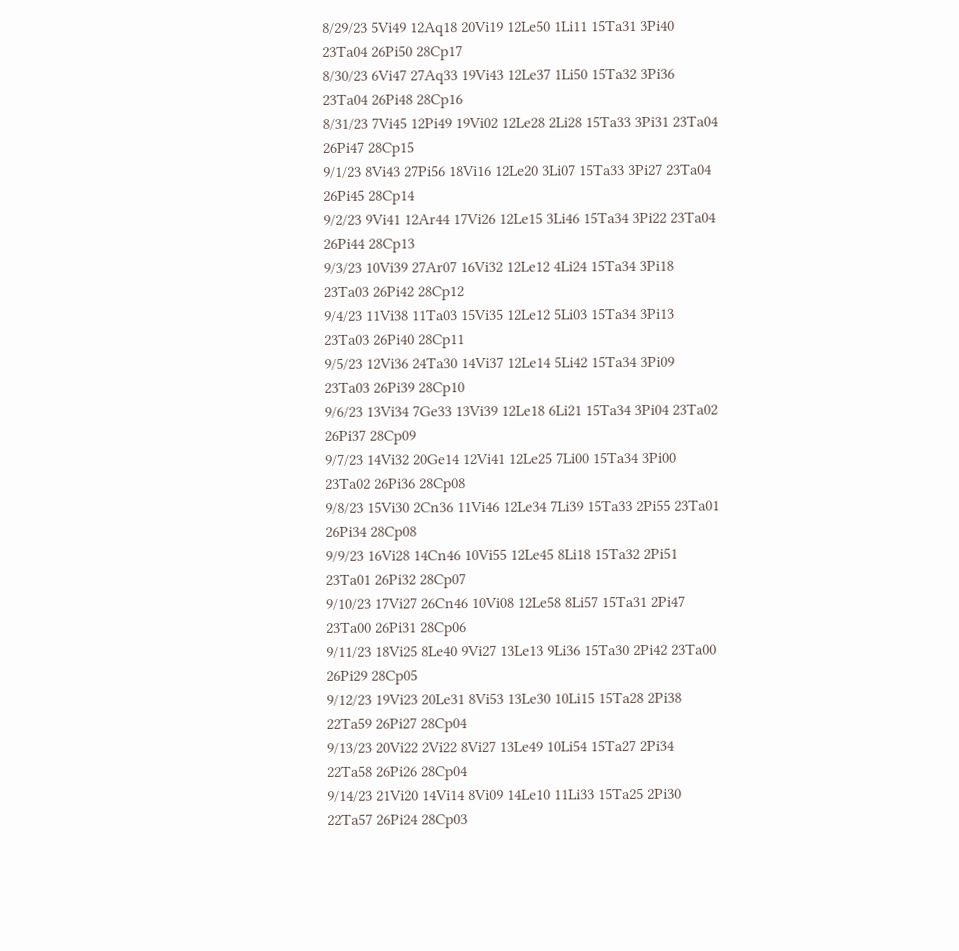8/29/23 5Vi49 12Aq18 20Vi19 12Le50 1Li11 15Ta31 3Pi40 23Ta04 26Pi50 28Cp17
8/30/23 6Vi47 27Aq33 19Vi43 12Le37 1Li50 15Ta32 3Pi36 23Ta04 26Pi48 28Cp16
8/31/23 7Vi45 12Pi49 19Vi02 12Le28 2Li28 15Ta33 3Pi31 23Ta04 26Pi47 28Cp15
9/1/23 8Vi43 27Pi56 18Vi16 12Le20 3Li07 15Ta33 3Pi27 23Ta04 26Pi45 28Cp14
9/2/23 9Vi41 12Ar44 17Vi26 12Le15 3Li46 15Ta34 3Pi22 23Ta04 26Pi44 28Cp13
9/3/23 10Vi39 27Ar07 16Vi32 12Le12 4Li24 15Ta34 3Pi18 23Ta03 26Pi42 28Cp12
9/4/23 11Vi38 11Ta03 15Vi35 12Le12 5Li03 15Ta34 3Pi13 23Ta03 26Pi40 28Cp11
9/5/23 12Vi36 24Ta30 14Vi37 12Le14 5Li42 15Ta34 3Pi09 23Ta03 26Pi39 28Cp10
9/6/23 13Vi34 7Ge33 13Vi39 12Le18 6Li21 15Ta34 3Pi04 23Ta02 26Pi37 28Cp09
9/7/23 14Vi32 20Ge14 12Vi41 12Le25 7Li00 15Ta34 3Pi00 23Ta02 26Pi36 28Cp08
9/8/23 15Vi30 2Cn36 11Vi46 12Le34 7Li39 15Ta33 2Pi55 23Ta01 26Pi34 28Cp08
9/9/23 16Vi28 14Cn46 10Vi55 12Le45 8Li18 15Ta32 2Pi51 23Ta01 26Pi32 28Cp07
9/10/23 17Vi27 26Cn46 10Vi08 12Le58 8Li57 15Ta31 2Pi47 23Ta00 26Pi31 28Cp06
9/11/23 18Vi25 8Le40 9Vi27 13Le13 9Li36 15Ta30 2Pi42 23Ta00 26Pi29 28Cp05
9/12/23 19Vi23 20Le31 8Vi53 13Le30 10Li15 15Ta28 2Pi38 22Ta59 26Pi27 28Cp04
9/13/23 20Vi22 2Vi22 8Vi27 13Le49 10Li54 15Ta27 2Pi34 22Ta58 26Pi26 28Cp04
9/14/23 21Vi20 14Vi14 8Vi09 14Le10 11Li33 15Ta25 2Pi30 22Ta57 26Pi24 28Cp03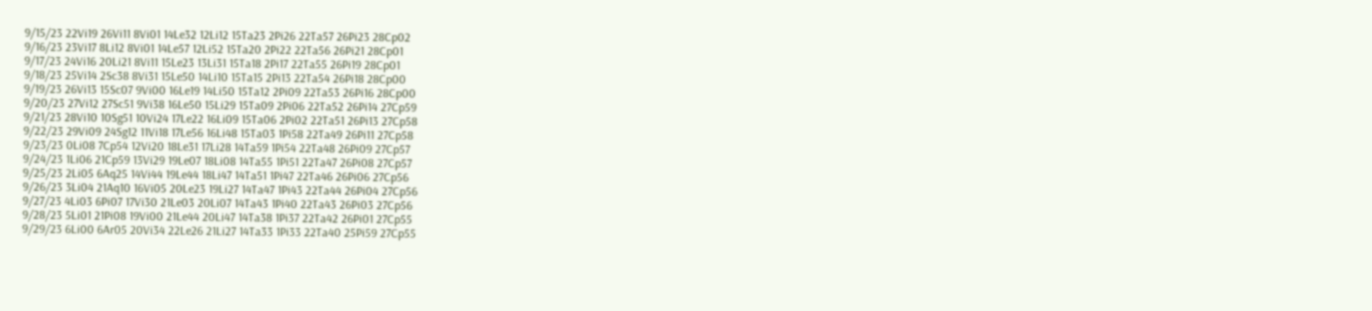9/15/23 22Vi19 26Vi11 8Vi01 14Le32 12Li12 15Ta23 2Pi26 22Ta57 26Pi23 28Cp02
9/16/23 23Vi17 8Li12 8Vi01 14Le57 12Li52 15Ta20 2Pi22 22Ta56 26Pi21 28Cp01
9/17/23 24Vi16 20Li21 8Vi11 15Le23 13Li31 15Ta18 2Pi17 22Ta55 26Pi19 28Cp01
9/18/23 25Vi14 2Sc38 8Vi31 15Le50 14Li10 15Ta15 2Pi13 22Ta54 26Pi18 28Cp00
9/19/23 26Vi13 15Sc07 9Vi00 16Le19 14Li50 15Ta12 2Pi09 22Ta53 26Pi16 28Cp00
9/20/23 27Vi12 27Sc51 9Vi38 16Le50 15Li29 15Ta09 2Pi06 22Ta52 26Pi14 27Cp59
9/21/23 28Vi10 10Sg51 10Vi24 17Le22 16Li09 15Ta06 2Pi02 22Ta51 26Pi13 27Cp58
9/22/23 29Vi09 24Sg12 11Vi18 17Le56 16Li48 15Ta03 1Pi58 22Ta49 26Pi11 27Cp58
9/23/23 0Li08 7Cp54 12Vi20 18Le31 17Li28 14Ta59 1Pi54 22Ta48 26Pi09 27Cp57
9/24/23 1Li06 21Cp59 13Vi29 19Le07 18Li08 14Ta55 1Pi51 22Ta47 26Pi08 27Cp57
9/25/23 2Li05 6Aq25 14Vi44 19Le44 18Li47 14Ta51 1Pi47 22Ta46 26Pi06 27Cp56
9/26/23 3Li04 21Aq10 16Vi05 20Le23 19Li27 14Ta47 1Pi43 22Ta44 26Pi04 27Cp56
9/27/23 4Li03 6Pi07 17Vi30 21Le03 20Li07 14Ta43 1Pi40 22Ta43 26Pi03 27Cp56
9/28/23 5Li01 21Pi08 19Vi00 21Le44 20Li47 14Ta38 1Pi37 22Ta42 26Pi01 27Cp55
9/29/23 6Li00 6Ar05 20Vi34 22Le26 21Li27 14Ta33 1Pi33 22Ta40 25Pi59 27Cp55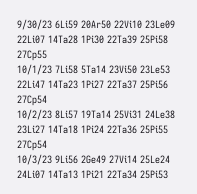9/30/23 6Li59 20Ar50 22Vi10 23Le09 22Li07 14Ta28 1Pi30 22Ta39 25Pi58 27Cp55
10/1/23 7Li58 5Ta14 23Vi50 23Le53 22Li47 14Ta23 1Pi27 22Ta37 25Pi56 27Cp54
10/2/23 8Li57 19Ta14 25Vi31 24Le38 23Li27 14Ta18 1Pi24 22Ta36 25Pi55 27Cp54
10/3/23 9Li56 2Ge49 27Vi14 25Le24 24Li07 14Ta13 1Pi21 22Ta34 25Pi53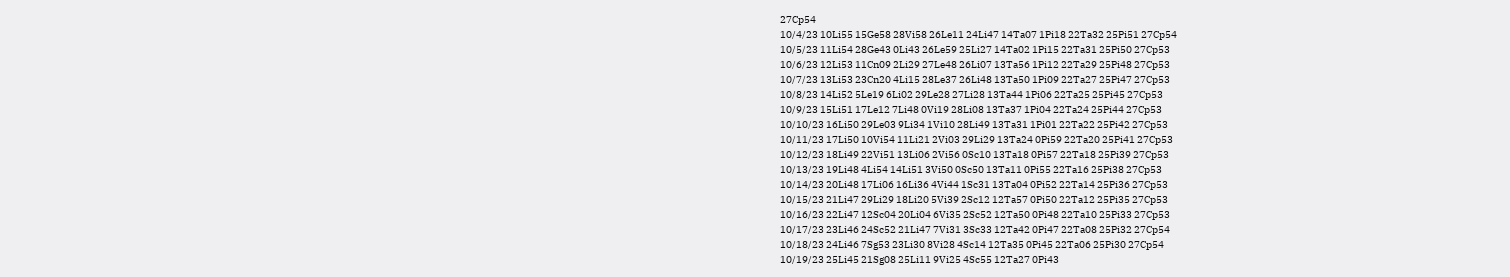27Cp54
10/4/23 10Li55 15Ge58 28Vi58 26Le11 24Li47 14Ta07 1Pi18 22Ta32 25Pi51 27Cp54
10/5/23 11Li54 28Ge43 0Li43 26Le59 25Li27 14Ta02 1Pi15 22Ta31 25Pi50 27Cp53
10/6/23 12Li53 11Cn09 2Li29 27Le48 26Li07 13Ta56 1Pi12 22Ta29 25Pi48 27Cp53
10/7/23 13Li53 23Cn20 4Li15 28Le37 26Li48 13Ta50 1Pi09 22Ta27 25Pi47 27Cp53
10/8/23 14Li52 5Le19 6Li02 29Le28 27Li28 13Ta44 1Pi06 22Ta25 25Pi45 27Cp53
10/9/23 15Li51 17Le12 7Li48 0Vi19 28Li08 13Ta37 1Pi04 22Ta24 25Pi44 27Cp53
10/10/23 16Li50 29Le03 9Li34 1Vi10 28Li49 13Ta31 1Pi01 22Ta22 25Pi42 27Cp53
10/11/23 17Li50 10Vi54 11Li21 2Vi03 29Li29 13Ta24 0Pi59 22Ta20 25Pi41 27Cp53
10/12/23 18Li49 22Vi51 13Li06 2Vi56 0Sc10 13Ta18 0Pi57 22Ta18 25Pi39 27Cp53
10/13/23 19Li48 4Li54 14Li51 3Vi50 0Sc50 13Ta11 0Pi55 22Ta16 25Pi38 27Cp53
10/14/23 20Li48 17Li06 16Li36 4Vi44 1Sc31 13Ta04 0Pi52 22Ta14 25Pi36 27Cp53
10/15/23 21Li47 29Li29 18Li20 5Vi39 2Sc12 12Ta57 0Pi50 22Ta12 25Pi35 27Cp53
10/16/23 22Li47 12Sc04 20Li04 6Vi35 2Sc52 12Ta50 0Pi48 22Ta10 25Pi33 27Cp53
10/17/23 23Li46 24Sc52 21Li47 7Vi31 3Sc33 12Ta42 0Pi47 22Ta08 25Pi32 27Cp54
10/18/23 24Li46 7Sg53 23Li30 8Vi28 4Sc14 12Ta35 0Pi45 22Ta06 25Pi30 27Cp54
10/19/23 25Li45 21Sg08 25Li11 9Vi25 4Sc55 12Ta27 0Pi43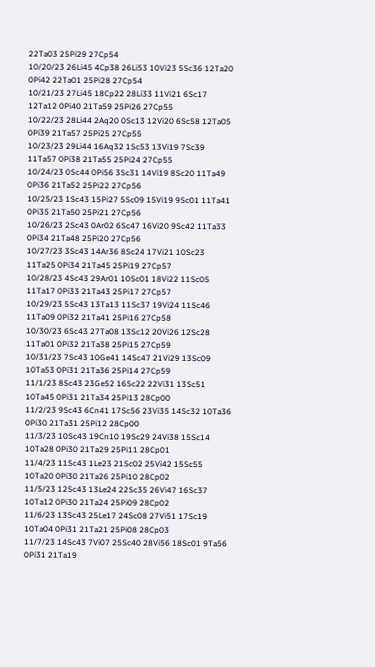22Ta03 25Pi29 27Cp54
10/20/23 26Li45 4Cp38 26Li53 10Vi23 5Sc36 12Ta20 0Pi42 22Ta01 25Pi28 27Cp54
10/21/23 27Li45 18Cp22 28Li33 11Vi21 6Sc17 12Ta12 0Pi40 21Ta59 25Pi26 27Cp55
10/22/23 28Li44 2Aq20 0Sc13 12Vi20 6Sc58 12Ta05 0Pi39 21Ta57 25Pi25 27Cp55
10/23/23 29Li44 16Aq32 1Sc53 13Vi19 7Sc39 11Ta57 0Pi38 21Ta55 25Pi24 27Cp55
10/24/23 0Sc44 0Pi56 3Sc31 14Vi19 8Sc20 11Ta49 0Pi36 21Ta52 25Pi22 27Cp56
10/25/23 1Sc43 15Pi27 5Sc09 15Vi19 9Sc01 11Ta41 0Pi35 21Ta50 25Pi21 27Cp56
10/26/23 2Sc43 0Ar02 6Sc47 16Vi20 9Sc42 11Ta33 0Pi34 21Ta48 25Pi20 27Cp56
10/27/23 3Sc43 14Ar36 8Sc24 17Vi21 10Sc23 11Ta25 0Pi34 21Ta45 25Pi19 27Cp57
10/28/23 4Sc43 29Ar01 10Sc01 18Vi22 11Sc05 11Ta17 0Pi33 21Ta43 25Pi17 27Cp57
10/29/23 5Sc43 13Ta13 11Sc37 19Vi24 11Sc46 11Ta09 0Pi32 21Ta41 25Pi16 27Cp58
10/30/23 6Sc43 27Ta08 13Sc12 20Vi26 12Sc28 11Ta01 0Pi32 21Ta38 25Pi15 27Cp59
10/31/23 7Sc43 10Ge41 14Sc47 21Vi29 13Sc09 10Ta53 0Pi31 21Ta36 25Pi14 27Cp59
11/1/23 8Sc43 23Ge52 16Sc22 22Vi31 13Sc51 10Ta45 0Pi31 21Ta34 25Pi13 28Cp00
11/2/23 9Sc43 6Cn41 17Sc56 23Vi35 14Sc32 10Ta36 0Pi30 21Ta31 25Pi12 28Cp00
11/3/23 10Sc43 19Cn10 19Sc29 24Vi38 15Sc14 10Ta28 0Pi30 21Ta29 25Pi11 28Cp01
11/4/23 11Sc43 1Le23 21Sc02 25Vi42 15Sc55 10Ta20 0Pi30 21Ta26 25Pi10 28Cp02
11/5/23 12Sc43 13Le24 22Sc35 26Vi47 16Sc37 10Ta12 0Pi30 21Ta24 25Pi09 28Cp02
11/6/23 13Sc43 25Le17 24Sc08 27Vi51 17Sc19 10Ta04 0Pi31 21Ta21 25Pi08 28Cp03
11/7/23 14Sc43 7Vi07 25Sc40 28Vi56 18Sc01 9Ta56 0Pi31 21Ta19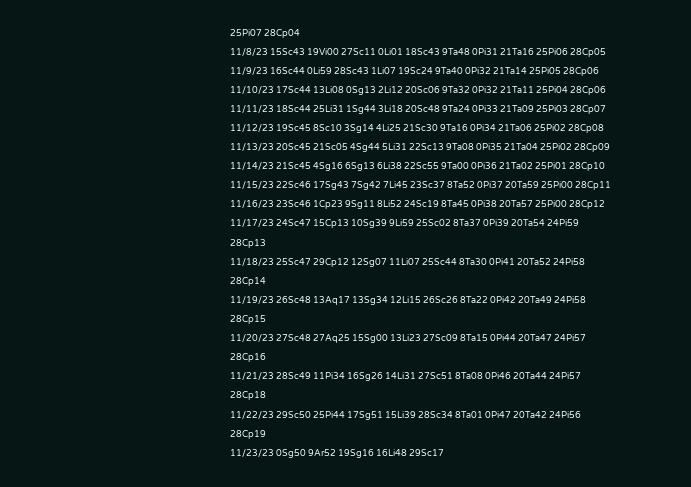25Pi07 28Cp04
11/8/23 15Sc43 19Vi00 27Sc11 0Li01 18Sc43 9Ta48 0Pi31 21Ta16 25Pi06 28Cp05
11/9/23 16Sc44 0Li59 28Sc43 1Li07 19Sc24 9Ta40 0Pi32 21Ta14 25Pi05 28Cp06
11/10/23 17Sc44 13Li08 0Sg13 2Li12 20Sc06 9Ta32 0Pi32 21Ta11 25Pi04 28Cp06
11/11/23 18Sc44 25Li31 1Sg44 3Li18 20Sc48 9Ta24 0Pi33 21Ta09 25Pi03 28Cp07
11/12/23 19Sc45 8Sc10 3Sg14 4Li25 21Sc30 9Ta16 0Pi34 21Ta06 25Pi02 28Cp08
11/13/23 20Sc45 21Sc05 4Sg44 5Li31 22Sc13 9Ta08 0Pi35 21Ta04 25Pi02 28Cp09
11/14/23 21Sc45 4Sg16 6Sg13 6Li38 22Sc55 9Ta00 0Pi36 21Ta02 25Pi01 28Cp10
11/15/23 22Sc46 17Sg43 7Sg42 7Li45 23Sc37 8Ta52 0Pi37 20Ta59 25Pi00 28Cp11
11/16/23 23Sc46 1Cp23 9Sg11 8Li52 24Sc19 8Ta45 0Pi38 20Ta57 25Pi00 28Cp12
11/17/23 24Sc47 15Cp13 10Sg39 9Li59 25Sc02 8Ta37 0Pi39 20Ta54 24Pi59 28Cp13
11/18/23 25Sc47 29Cp12 12Sg07 11Li07 25Sc44 8Ta30 0Pi41 20Ta52 24Pi58 28Cp14
11/19/23 26Sc48 13Aq17 13Sg34 12Li15 26Sc26 8Ta22 0Pi42 20Ta49 24Pi58 28Cp15
11/20/23 27Sc48 27Aq25 15Sg00 13Li23 27Sc09 8Ta15 0Pi44 20Ta47 24Pi57 28Cp16
11/21/23 28Sc49 11Pi34 16Sg26 14Li31 27Sc51 8Ta08 0Pi46 20Ta44 24Pi57 28Cp18
11/22/23 29Sc50 25Pi44 17Sg51 15Li39 28Sc34 8Ta01 0Pi47 20Ta42 24Pi56 28Cp19
11/23/23 0Sg50 9Ar52 19Sg16 16Li48 29Sc17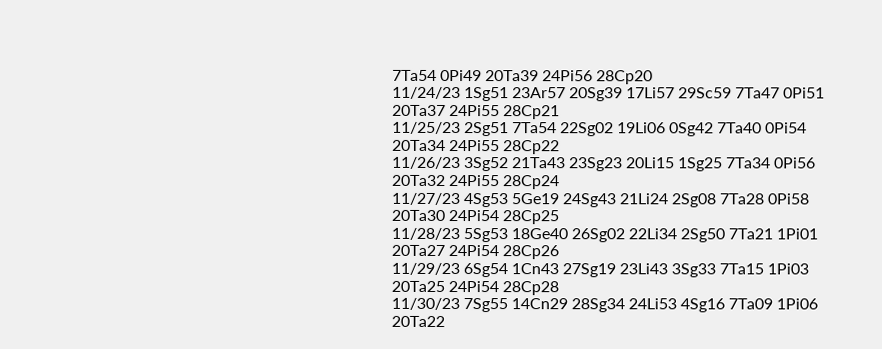7Ta54 0Pi49 20Ta39 24Pi56 28Cp20
11/24/23 1Sg51 23Ar57 20Sg39 17Li57 29Sc59 7Ta47 0Pi51 20Ta37 24Pi55 28Cp21
11/25/23 2Sg51 7Ta54 22Sg02 19Li06 0Sg42 7Ta40 0Pi54 20Ta34 24Pi55 28Cp22
11/26/23 3Sg52 21Ta43 23Sg23 20Li15 1Sg25 7Ta34 0Pi56 20Ta32 24Pi55 28Cp24
11/27/23 4Sg53 5Ge19 24Sg43 21Li24 2Sg08 7Ta28 0Pi58 20Ta30 24Pi54 28Cp25
11/28/23 5Sg53 18Ge40 26Sg02 22Li34 2Sg50 7Ta21 1Pi01 20Ta27 24Pi54 28Cp26
11/29/23 6Sg54 1Cn43 27Sg19 23Li43 3Sg33 7Ta15 1Pi03 20Ta25 24Pi54 28Cp28
11/30/23 7Sg55 14Cn29 28Sg34 24Li53 4Sg16 7Ta09 1Pi06 20Ta22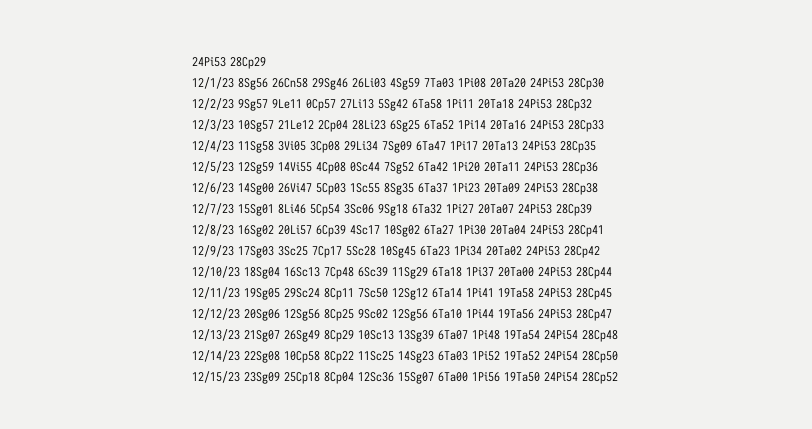24Pi53 28Cp29
12/1/23 8Sg56 26Cn58 29Sg46 26Li03 4Sg59 7Ta03 1Pi08 20Ta20 24Pi53 28Cp30
12/2/23 9Sg57 9Le11 0Cp57 27Li13 5Sg42 6Ta58 1Pi11 20Ta18 24Pi53 28Cp32
12/3/23 10Sg57 21Le12 2Cp04 28Li23 6Sg25 6Ta52 1Pi14 20Ta16 24Pi53 28Cp33
12/4/23 11Sg58 3Vi05 3Cp08 29Li34 7Sg09 6Ta47 1Pi17 20Ta13 24Pi53 28Cp35
12/5/23 12Sg59 14Vi55 4Cp08 0Sc44 7Sg52 6Ta42 1Pi20 20Ta11 24Pi53 28Cp36
12/6/23 14Sg00 26Vi47 5Cp03 1Sc55 8Sg35 6Ta37 1Pi23 20Ta09 24Pi53 28Cp38
12/7/23 15Sg01 8Li46 5Cp54 3Sc06 9Sg18 6Ta32 1Pi27 20Ta07 24Pi53 28Cp39
12/8/23 16Sg02 20Li57 6Cp39 4Sc17 10Sg02 6Ta27 1Pi30 20Ta04 24Pi53 28Cp41
12/9/23 17Sg03 3Sc25 7Cp17 5Sc28 10Sg45 6Ta23 1Pi34 20Ta02 24Pi53 28Cp42
12/10/23 18Sg04 16Sc13 7Cp48 6Sc39 11Sg29 6Ta18 1Pi37 20Ta00 24Pi53 28Cp44
12/11/23 19Sg05 29Sc24 8Cp11 7Sc50 12Sg12 6Ta14 1Pi41 19Ta58 24Pi53 28Cp45
12/12/23 20Sg06 12Sg56 8Cp25 9Sc02 12Sg56 6Ta10 1Pi44 19Ta56 24Pi53 28Cp47
12/13/23 21Sg07 26Sg49 8Cp29 10Sc13 13Sg39 6Ta07 1Pi48 19Ta54 24Pi54 28Cp48
12/14/23 22Sg08 10Cp58 8Cp22 11Sc25 14Sg23 6Ta03 1Pi52 19Ta52 24Pi54 28Cp50
12/15/23 23Sg09 25Cp18 8Cp04 12Sc36 15Sg07 6Ta00 1Pi56 19Ta50 24Pi54 28Cp52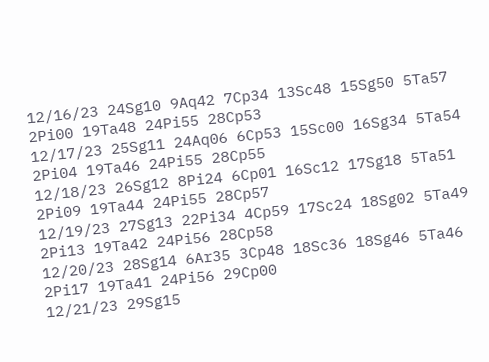12/16/23 24Sg10 9Aq42 7Cp34 13Sc48 15Sg50 5Ta57 2Pi00 19Ta48 24Pi55 28Cp53
12/17/23 25Sg11 24Aq06 6Cp53 15Sc00 16Sg34 5Ta54 2Pi04 19Ta46 24Pi55 28Cp55
12/18/23 26Sg12 8Pi24 6Cp01 16Sc12 17Sg18 5Ta51 2Pi09 19Ta44 24Pi55 28Cp57
12/19/23 27Sg13 22Pi34 4Cp59 17Sc24 18Sg02 5Ta49 2Pi13 19Ta42 24Pi56 28Cp58
12/20/23 28Sg14 6Ar35 3Cp48 18Sc36 18Sg46 5Ta46 2Pi17 19Ta41 24Pi56 29Cp00
12/21/23 29Sg15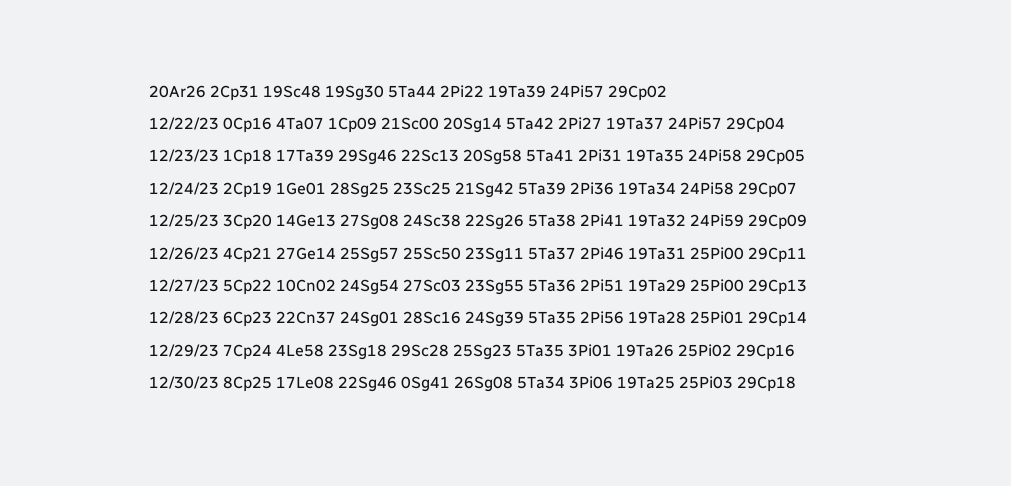20Ar26 2Cp31 19Sc48 19Sg30 5Ta44 2Pi22 19Ta39 24Pi57 29Cp02
12/22/23 0Cp16 4Ta07 1Cp09 21Sc00 20Sg14 5Ta42 2Pi27 19Ta37 24Pi57 29Cp04
12/23/23 1Cp18 17Ta39 29Sg46 22Sc13 20Sg58 5Ta41 2Pi31 19Ta35 24Pi58 29Cp05
12/24/23 2Cp19 1Ge01 28Sg25 23Sc25 21Sg42 5Ta39 2Pi36 19Ta34 24Pi58 29Cp07
12/25/23 3Cp20 14Ge13 27Sg08 24Sc38 22Sg26 5Ta38 2Pi41 19Ta32 24Pi59 29Cp09
12/26/23 4Cp21 27Ge14 25Sg57 25Sc50 23Sg11 5Ta37 2Pi46 19Ta31 25Pi00 29Cp11
12/27/23 5Cp22 10Cn02 24Sg54 27Sc03 23Sg55 5Ta36 2Pi51 19Ta29 25Pi00 29Cp13
12/28/23 6Cp23 22Cn37 24Sg01 28Sc16 24Sg39 5Ta35 2Pi56 19Ta28 25Pi01 29Cp14
12/29/23 7Cp24 4Le58 23Sg18 29Sc28 25Sg23 5Ta35 3Pi01 19Ta26 25Pi02 29Cp16
12/30/23 8Cp25 17Le08 22Sg46 0Sg41 26Sg08 5Ta34 3Pi06 19Ta25 25Pi03 29Cp18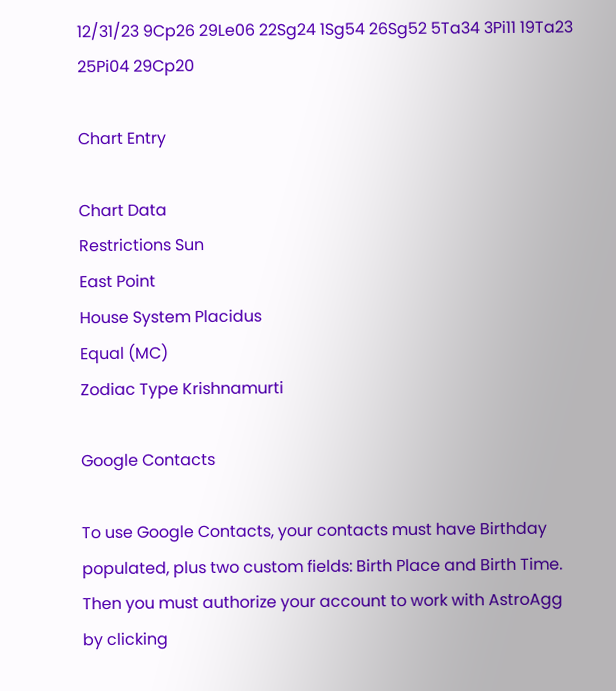12/31/23 9Cp26 29Le06 22Sg24 1Sg54 26Sg52 5Ta34 3Pi11 19Ta23 25Pi04 29Cp20

Chart Entry

Chart Data
Restrictions Sun
East Point
House System Placidus
Equal (MC)
Zodiac Type Krishnamurti

Google Contacts

To use Google Contacts, your contacts must have Birthday populated, plus two custom fields: Birth Place and Birth Time. Then you must authorize your account to work with AstroAgg by clicking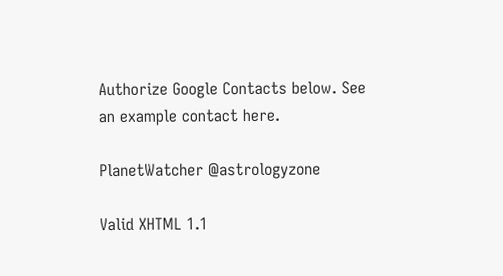Authorize Google Contacts below. See an example contact here.

PlanetWatcher @astrologyzone

Valid XHTML 1.1